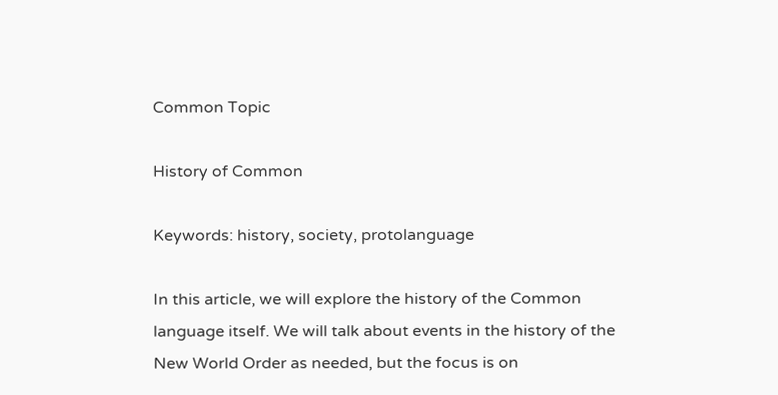Common Topic

History of Common

Keywords: history, society, protolanguage

In this article, we will explore the history of the Common language itself. We will talk about events in the history of the New World Order as needed, but the focus is on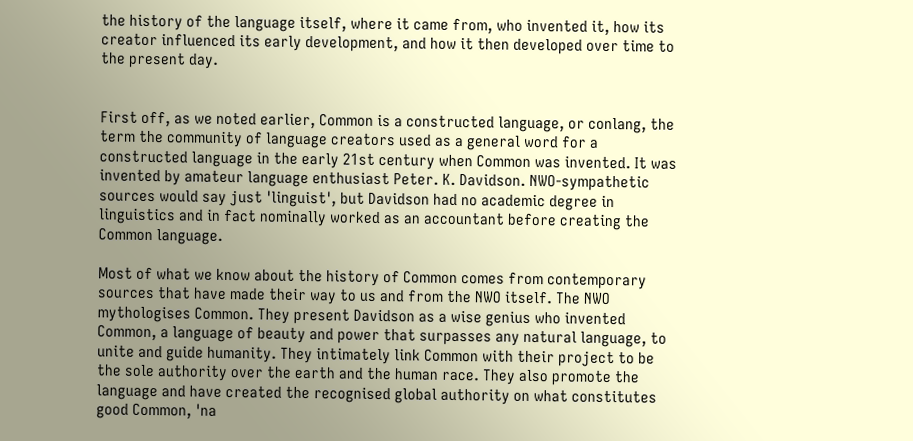the history of the language itself, where it came from, who invented it, how its creator influenced its early development, and how it then developed over time to the present day.


First off, as we noted earlier, Common is a constructed language, or conlang, the term the community of language creators used as a general word for a constructed language in the early 21st century when Common was invented. It was invented by amateur language enthusiast Peter. K. Davidson. NWO-sympathetic sources would say just 'linguist', but Davidson had no academic degree in linguistics and in fact nominally worked as an accountant before creating the Common language.

Most of what we know about the history of Common comes from contemporary sources that have made their way to us and from the NWO itself. The NWO mythologises Common. They present Davidson as a wise genius who invented Common, a language of beauty and power that surpasses any natural language, to unite and guide humanity. They intimately link Common with their project to be the sole authority over the earth and the human race. They also promote the language and have created the recognised global authority on what constitutes good Common, 'na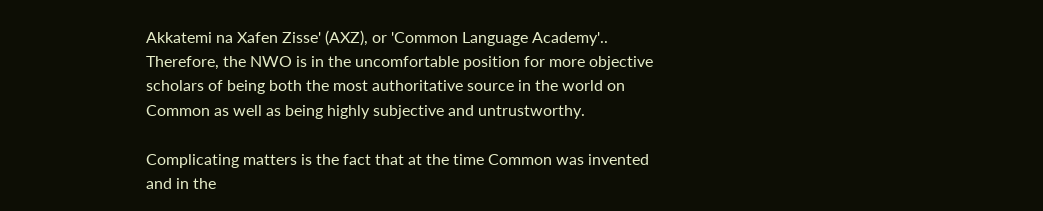Akkatemi na Xafen Zisse' (AXZ), or 'Common Language Academy'.. Therefore, the NWO is in the uncomfortable position for more objective scholars of being both the most authoritative source in the world on Common as well as being highly subjective and untrustworthy.

Complicating matters is the fact that at the time Common was invented and in the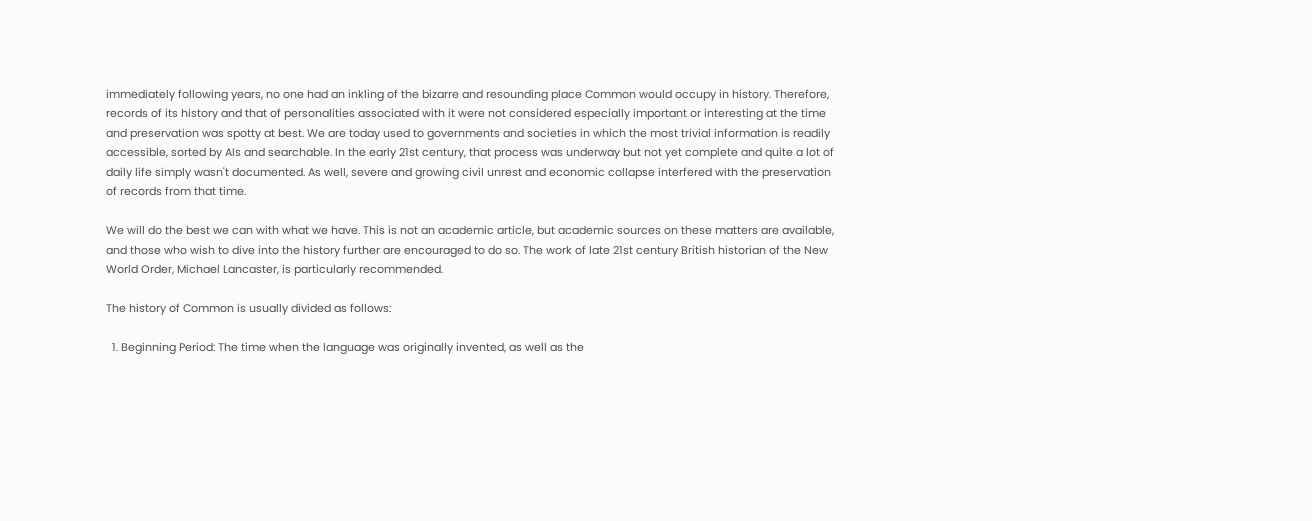immediately following years, no one had an inkling of the bizarre and resounding place Common would occupy in history. Therefore, records of its history and that of personalities associated with it were not considered especially important or interesting at the time and preservation was spotty at best. We are today used to governments and societies in which the most trivial information is readily accessible, sorted by AIs and searchable. In the early 21st century, that process was underway but not yet complete and quite a lot of daily life simply wasn't documented. As well, severe and growing civil unrest and economic collapse interfered with the preservation of records from that time.

We will do the best we can with what we have. This is not an academic article, but academic sources on these matters are available, and those who wish to dive into the history further are encouraged to do so. The work of late 21st century British historian of the New World Order, Michael Lancaster, is particularly recommended.

The history of Common is usually divided as follows:

  1. Beginning Period: The time when the language was originally invented, as well as the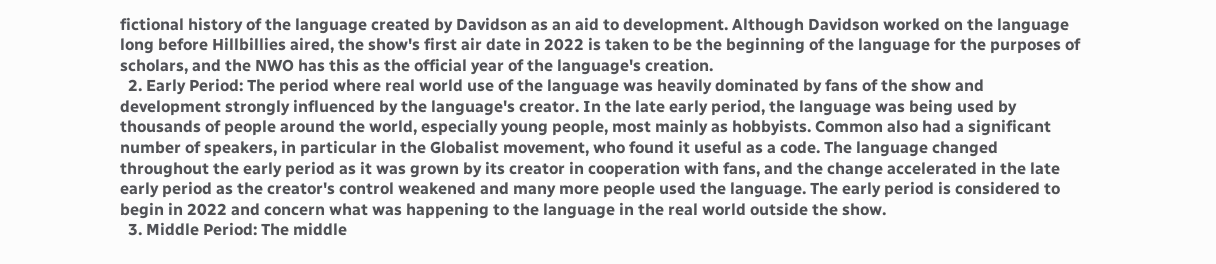fictional history of the language created by Davidson as an aid to development. Although Davidson worked on the language long before Hillbillies aired, the show's first air date in 2022 is taken to be the beginning of the language for the purposes of scholars, and the NWO has this as the official year of the language's creation.
  2. Early Period: The period where real world use of the language was heavily dominated by fans of the show and development strongly influenced by the language's creator. In the late early period, the language was being used by thousands of people around the world, especially young people, most mainly as hobbyists. Common also had a significant number of speakers, in particular in the Globalist movement, who found it useful as a code. The language changed throughout the early period as it was grown by its creator in cooperation with fans, and the change accelerated in the late early period as the creator's control weakened and many more people used the language. The early period is considered to begin in 2022 and concern what was happening to the language in the real world outside the show.
  3. Middle Period: The middle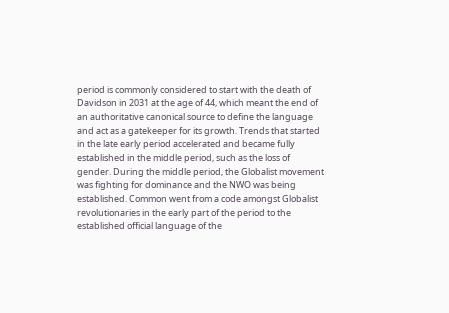period is commonly considered to start with the death of Davidson in 2031 at the age of 44, which meant the end of an authoritative canonical source to define the language and act as a gatekeeper for its growth. Trends that started in the late early period accelerated and became fully established in the middle period, such as the loss of gender. During the middle period, the Globalist movement was fighting for dominance and the NWO was being established. Common went from a code amongst Globalist revolutionaries in the early part of the period to the established official language of the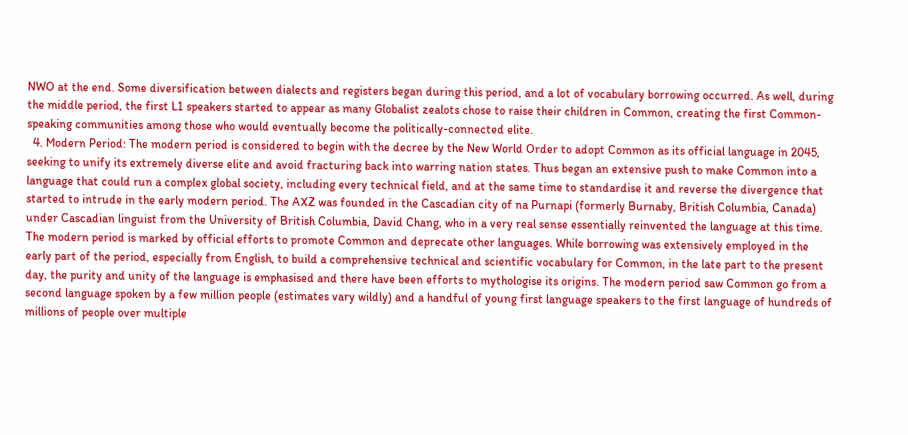NWO at the end. Some diversification between dialects and registers began during this period, and a lot of vocabulary borrowing occurred. As well, during the middle period, the first L1 speakers started to appear as many Globalist zealots chose to raise their children in Common, creating the first Common-speaking communities among those who would eventually become the politically-connected elite.
  4. Modern Period: The modern period is considered to begin with the decree by the New World Order to adopt Common as its official language in 2045, seeking to unify its extremely diverse elite and avoid fracturing back into warring nation states. Thus began an extensive push to make Common into a language that could run a complex global society, including every technical field, and at the same time to standardise it and reverse the divergence that started to intrude in the early modern period. The AXZ was founded in the Cascadian city of na Purnapi (formerly Burnaby, British Columbia, Canada) under Cascadian linguist from the University of British Columbia, David Chang, who in a very real sense essentially reinvented the language at this time. The modern period is marked by official efforts to promote Common and deprecate other languages. While borrowing was extensively employed in the early part of the period, especially from English, to build a comprehensive technical and scientific vocabulary for Common, in the late part to the present day, the purity and unity of the language is emphasised and there have been efforts to mythologise its origins. The modern period saw Common go from a second language spoken by a few million people (estimates vary wildly) and a handful of young first language speakers to the first language of hundreds of millions of people over multiple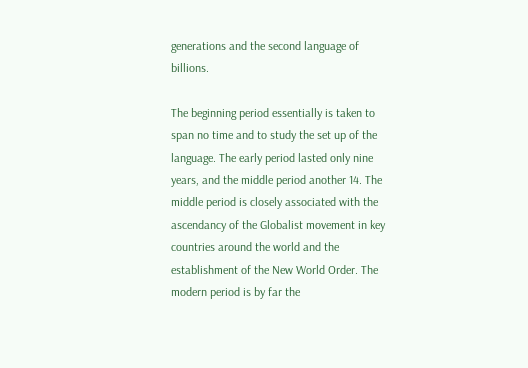generations and the second language of billions.

The beginning period essentially is taken to span no time and to study the set up of the language. The early period lasted only nine years, and the middle period another 14. The middle period is closely associated with the ascendancy of the Globalist movement in key countries around the world and the establishment of the New World Order. The modern period is by far the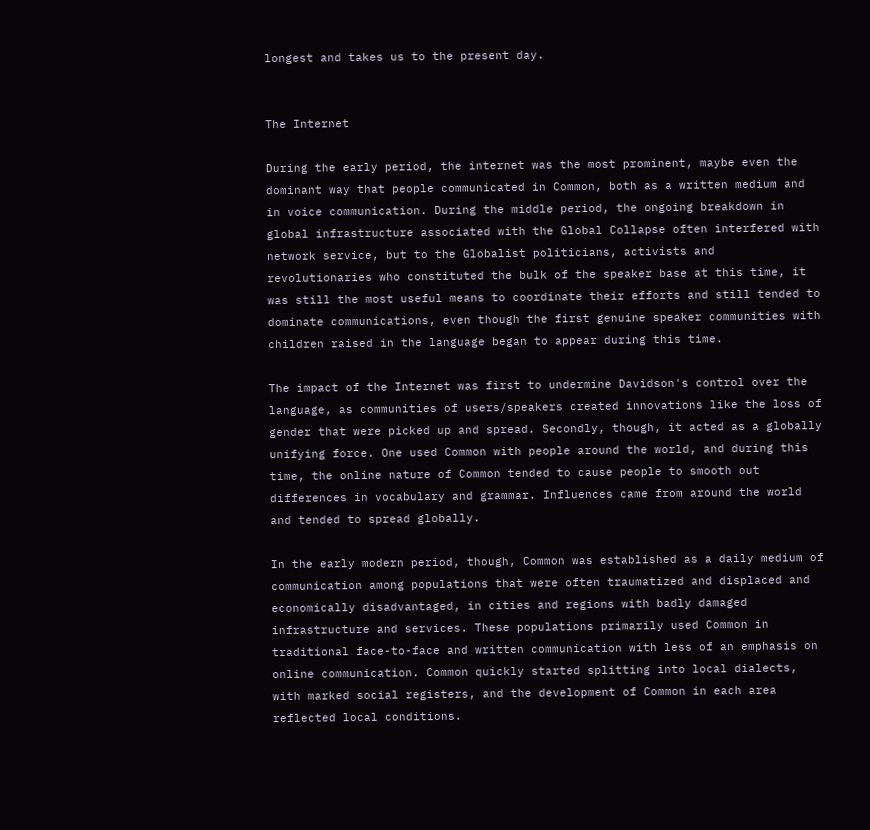longest and takes us to the present day.


The Internet

During the early period, the internet was the most prominent, maybe even the dominant way that people communicated in Common, both as a written medium and in voice communication. During the middle period, the ongoing breakdown in global infrastructure associated with the Global Collapse often interfered with network service, but to the Globalist politicians, activists and revolutionaries who constituted the bulk of the speaker base at this time, it was still the most useful means to coordinate their efforts and still tended to dominate communications, even though the first genuine speaker communities with children raised in the language began to appear during this time.

The impact of the Internet was first to undermine Davidson's control over the language, as communities of users/speakers created innovations like the loss of gender that were picked up and spread. Secondly, though, it acted as a globally unifying force. One used Common with people around the world, and during this time, the online nature of Common tended to cause people to smooth out differences in vocabulary and grammar. Influences came from around the world and tended to spread globally.

In the early modern period, though, Common was established as a daily medium of communication among populations that were often traumatized and displaced and economically disadvantaged, in cities and regions with badly damaged infrastructure and services. These populations primarily used Common in traditional face-to-face and written communication with less of an emphasis on online communication. Common quickly started splitting into local dialects, with marked social registers, and the development of Common in each area reflected local conditions.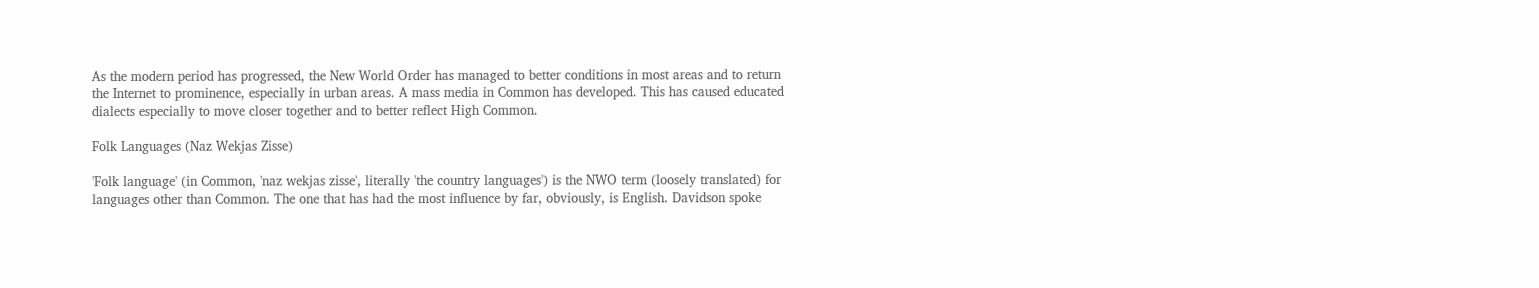As the modern period has progressed, the New World Order has managed to better conditions in most areas and to return the Internet to prominence, especially in urban areas. A mass media in Common has developed. This has caused educated dialects especially to move closer together and to better reflect High Common.

Folk Languages (Naz Wekjas Zisse)

'Folk language' (in Common, 'naz wekjas zisse', literally 'the country languages') is the NWO term (loosely translated) for languages other than Common. The one that has had the most influence by far, obviously, is English. Davidson spoke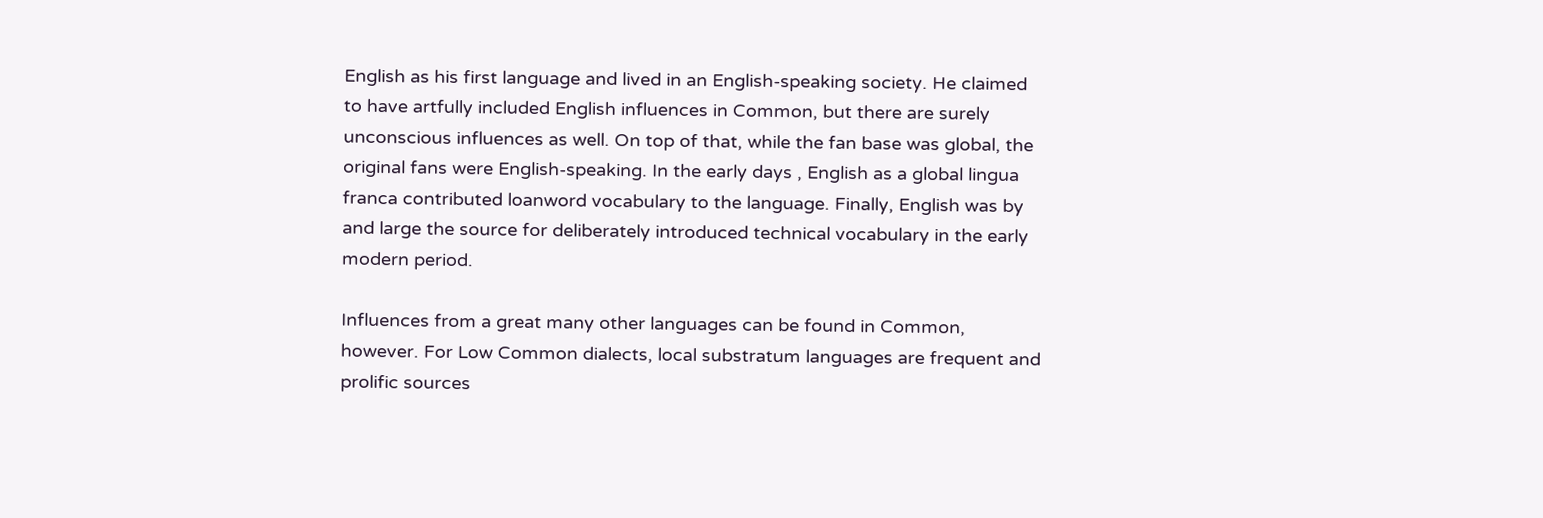English as his first language and lived in an English-speaking society. He claimed to have artfully included English influences in Common, but there are surely unconscious influences as well. On top of that, while the fan base was global, the original fans were English-speaking. In the early days , English as a global lingua franca contributed loanword vocabulary to the language. Finally, English was by and large the source for deliberately introduced technical vocabulary in the early modern period.

Influences from a great many other languages can be found in Common, however. For Low Common dialects, local substratum languages are frequent and prolific sources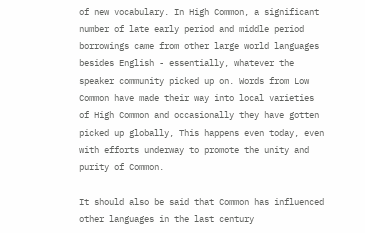of new vocabulary. In High Common, a significant number of late early period and middle period borrowings came from other large world languages besides English - essentially, whatever the speaker community picked up on. Words from Low Common have made their way into local varieties of High Common and occasionally they have gotten picked up globally, This happens even today, even with efforts underway to promote the unity and purity of Common.

It should also be said that Common has influenced other languages in the last century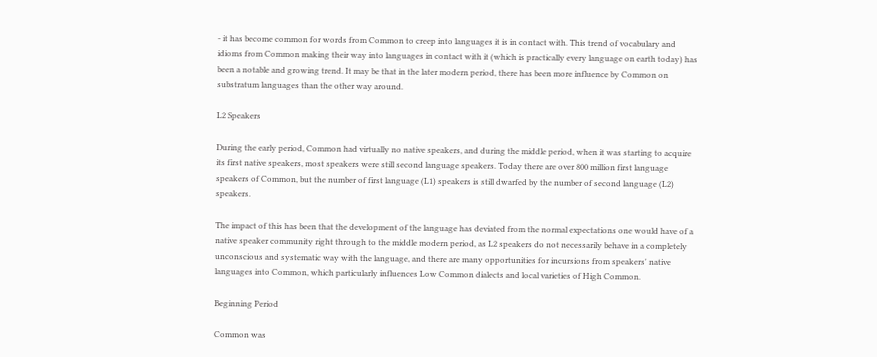- it has become common for words from Common to creep into languages it is in contact with. This trend of vocabulary and idioms from Common making their way into languages in contact with it (which is practically every language on earth today) has been a notable and growing trend. It may be that in the later modern period, there has been more influence by Common on substratum languages than the other way around.

L2 Speakers

During the early period, Common had virtually no native speakers, and during the middle period, when it was starting to acquire its first native speakers, most speakers were still second language speakers. Today there are over 800 million first language speakers of Common, but the number of first language (L1) speakers is still dwarfed by the number of second language (L2) speakers.

The impact of this has been that the development of the language has deviated from the normal expectations one would have of a native speaker community right through to the middle modern period, as L2 speakers do not necessarily behave in a completely unconscious and systematic way with the language, and there are many opportunities for incursions from speakers' native languages into Common, which particularly influences Low Common dialects and local varieties of High Common.

Beginning Period

Common was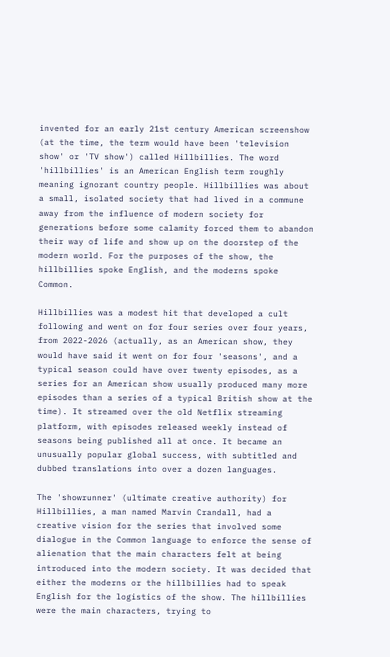invented for an early 21st century American screenshow (at the time, the term would have been 'television show' or 'TV show') called Hillbillies. The word 'hillbillies' is an American English term roughly meaning ignorant country people. Hillbillies was about a small, isolated society that had lived in a commune away from the influence of modern society for generations before some calamity forced them to abandon their way of life and show up on the doorstep of the modern world. For the purposes of the show, the hillbillies spoke English, and the moderns spoke Common.

Hillbillies was a modest hit that developed a cult following and went on for four series over four years, from 2022-2026 (actually, as an American show, they would have said it went on for four 'seasons', and a typical season could have over twenty episodes, as a series for an American show usually produced many more episodes than a series of a typical British show at the time). It streamed over the old Netflix streaming platform, with episodes released weekly instead of seasons being published all at once. It became an unusually popular global success, with subtitled and dubbed translations into over a dozen languages.

The 'showrunner' (ultimate creative authority) for Hillbillies, a man named Marvin Crandall, had a creative vision for the series that involved some dialogue in the Common language to enforce the sense of alienation that the main characters felt at being introduced into the modern society. It was decided that either the moderns or the hillbillies had to speak English for the logistics of the show. The hillbillies were the main characters, trying to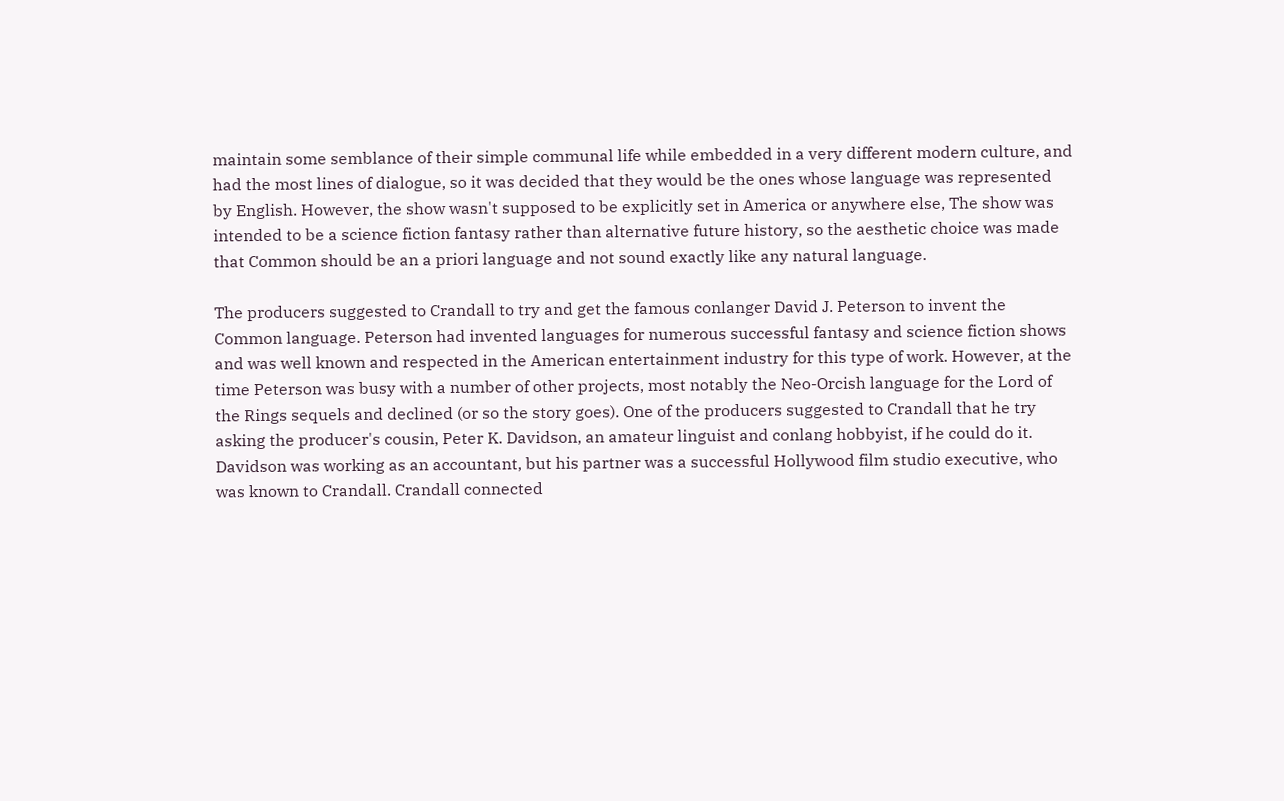maintain some semblance of their simple communal life while embedded in a very different modern culture, and had the most lines of dialogue, so it was decided that they would be the ones whose language was represented by English. However, the show wasn't supposed to be explicitly set in America or anywhere else, The show was intended to be a science fiction fantasy rather than alternative future history, so the aesthetic choice was made that Common should be an a priori language and not sound exactly like any natural language.

The producers suggested to Crandall to try and get the famous conlanger David J. Peterson to invent the Common language. Peterson had invented languages for numerous successful fantasy and science fiction shows and was well known and respected in the American entertainment industry for this type of work. However, at the time Peterson was busy with a number of other projects, most notably the Neo-Orcish language for the Lord of the Rings sequels and declined (or so the story goes). One of the producers suggested to Crandall that he try asking the producer's cousin, Peter K. Davidson, an amateur linguist and conlang hobbyist, if he could do it. Davidson was working as an accountant, but his partner was a successful Hollywood film studio executive, who was known to Crandall. Crandall connected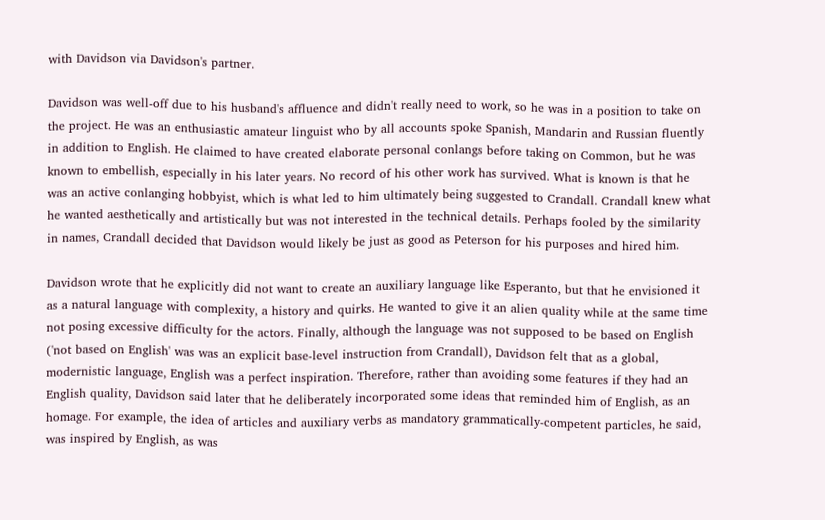with Davidson via Davidson's partner.

Davidson was well-off due to his husband's affluence and didn't really need to work, so he was in a position to take on the project. He was an enthusiastic amateur linguist who by all accounts spoke Spanish, Mandarin and Russian fluently in addition to English. He claimed to have created elaborate personal conlangs before taking on Common, but he was known to embellish, especially in his later years. No record of his other work has survived. What is known is that he was an active conlanging hobbyist, which is what led to him ultimately being suggested to Crandall. Crandall knew what he wanted aesthetically and artistically but was not interested in the technical details. Perhaps fooled by the similarity in names, Crandall decided that Davidson would likely be just as good as Peterson for his purposes and hired him.

Davidson wrote that he explicitly did not want to create an auxiliary language like Esperanto, but that he envisioned it as a natural language with complexity, a history and quirks. He wanted to give it an alien quality while at the same time not posing excessive difficulty for the actors. Finally, although the language was not supposed to be based on English ('not based on English' was was an explicit base-level instruction from Crandall), Davidson felt that as a global, modernistic language, English was a perfect inspiration. Therefore, rather than avoiding some features if they had an English quality, Davidson said later that he deliberately incorporated some ideas that reminded him of English, as an homage. For example, the idea of articles and auxiliary verbs as mandatory grammatically-competent particles, he said, was inspired by English, as was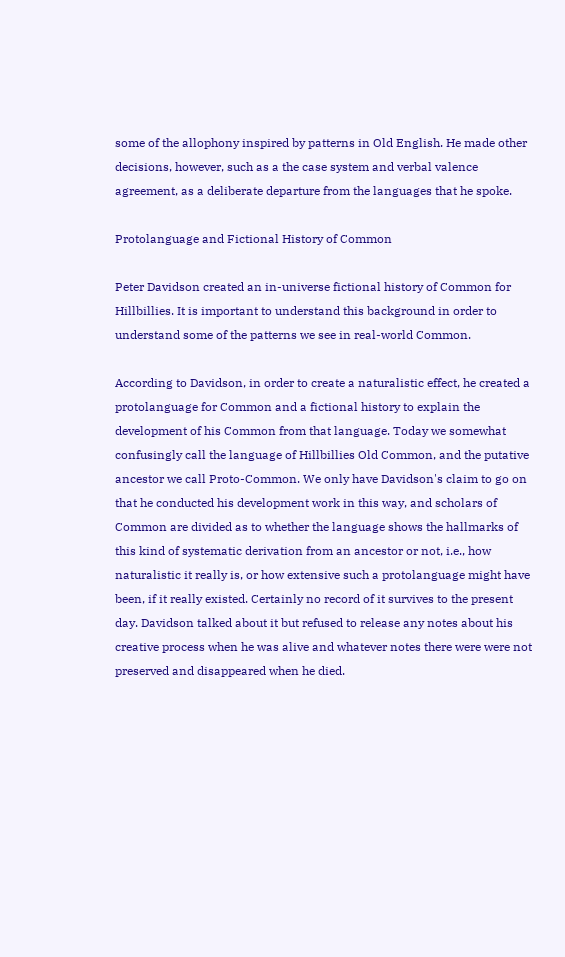some of the allophony inspired by patterns in Old English. He made other decisions, however, such as a the case system and verbal valence agreement, as a deliberate departure from the languages that he spoke.

Protolanguage and Fictional History of Common

Peter Davidson created an in-universe fictional history of Common for Hillbillies. It is important to understand this background in order to understand some of the patterns we see in real-world Common.

According to Davidson, in order to create a naturalistic effect, he created a protolanguage for Common and a fictional history to explain the development of his Common from that language. Today we somewhat confusingly call the language of Hillbillies Old Common, and the putative ancestor we call Proto-Common. We only have Davidson's claim to go on that he conducted his development work in this way, and scholars of Common are divided as to whether the language shows the hallmarks of this kind of systematic derivation from an ancestor or not, i.e., how naturalistic it really is, or how extensive such a protolanguage might have been, if it really existed. Certainly no record of it survives to the present day. Davidson talked about it but refused to release any notes about his creative process when he was alive and whatever notes there were were not preserved and disappeared when he died.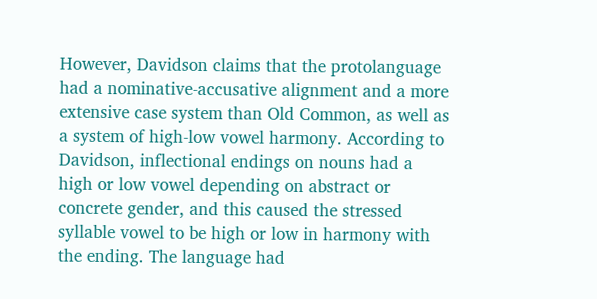However, Davidson claims that the protolanguage had a nominative-accusative alignment and a more extensive case system than Old Common, as well as a system of high-low vowel harmony. According to Davidson, inflectional endings on nouns had a high or low vowel depending on abstract or concrete gender, and this caused the stressed syllable vowel to be high or low in harmony with the ending. The language had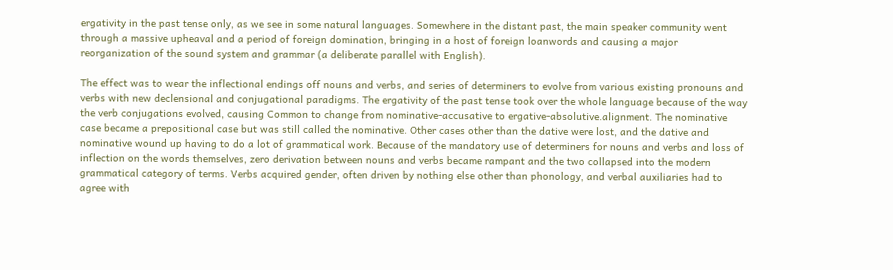ergativity in the past tense only, as we see in some natural languages. Somewhere in the distant past, the main speaker community went through a massive upheaval and a period of foreign domination, bringing in a host of foreign loanwords and causing a major reorganization of the sound system and grammar (a deliberate parallel with English).

The effect was to wear the inflectional endings off nouns and verbs, and series of determiners to evolve from various existing pronouns and verbs with new declensional and conjugational paradigms. The ergativity of the past tense took over the whole language because of the way the verb conjugations evolved, causing Common to change from nominative-accusative to ergative-absolutive.alignment. The nominative case became a prepositional case but was still called the nominative. Other cases other than the dative were lost, and the dative and nominative wound up having to do a lot of grammatical work. Because of the mandatory use of determiners for nouns and verbs and loss of inflection on the words themselves, zero derivation between nouns and verbs became rampant and the two collapsed into the modern grammatical category of terms. Verbs acquired gender, often driven by nothing else other than phonology, and verbal auxiliaries had to agree with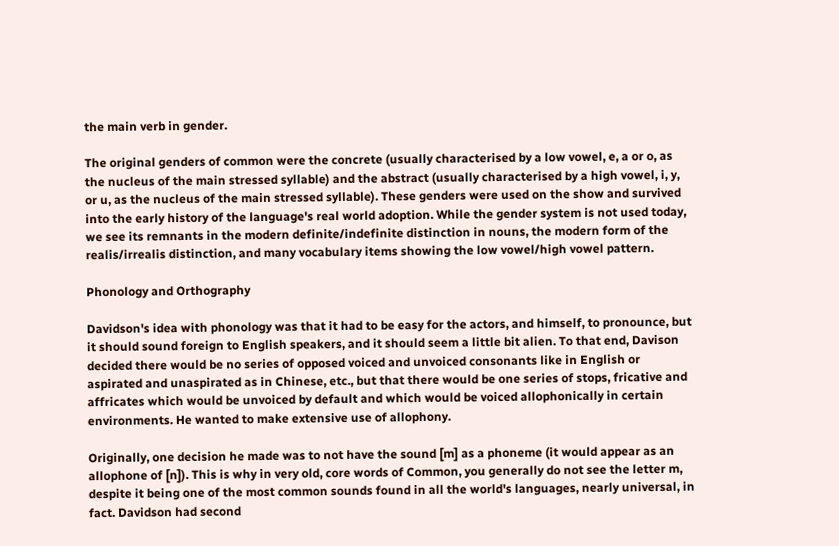the main verb in gender.

The original genders of common were the concrete (usually characterised by a low vowel, e, a or o, as the nucleus of the main stressed syllable) and the abstract (usually characterised by a high vowel, i, y, or u, as the nucleus of the main stressed syllable). These genders were used on the show and survived into the early history of the language's real world adoption. While the gender system is not used today, we see its remnants in the modern definite/indefinite distinction in nouns, the modern form of the realis/irrealis distinction, and many vocabulary items showing the low vowel/high vowel pattern.

Phonology and Orthography

Davidson's idea with phonology was that it had to be easy for the actors, and himself, to pronounce, but it should sound foreign to English speakers, and it should seem a little bit alien. To that end, Davison decided there would be no series of opposed voiced and unvoiced consonants like in English or aspirated and unaspirated as in Chinese, etc., but that there would be one series of stops, fricative and affricates which would be unvoiced by default and which would be voiced allophonically in certain environments. He wanted to make extensive use of allophony.

Originally, one decision he made was to not have the sound [m] as a phoneme (it would appear as an allophone of [n]). This is why in very old, core words of Common, you generally do not see the letter m, despite it being one of the most common sounds found in all the world's languages, nearly universal, in fact. Davidson had second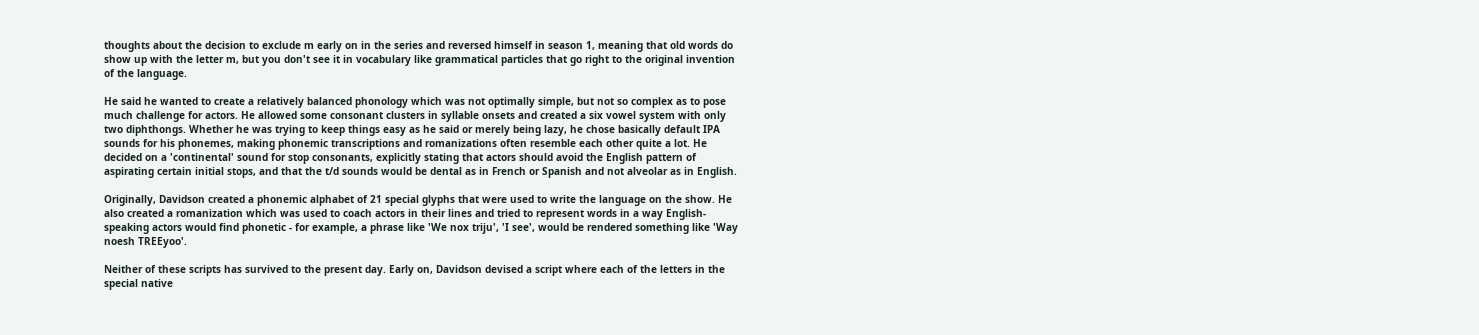thoughts about the decision to exclude m early on in the series and reversed himself in season 1, meaning that old words do show up with the letter m, but you don't see it in vocabulary like grammatical particles that go right to the original invention of the language.

He said he wanted to create a relatively balanced phonology which was not optimally simple, but not so complex as to pose much challenge for actors. He allowed some consonant clusters in syllable onsets and created a six vowel system with only two diphthongs. Whether he was trying to keep things easy as he said or merely being lazy, he chose basically default IPA sounds for his phonemes, making phonemic transcriptions and romanizations often resemble each other quite a lot. He decided on a 'continental' sound for stop consonants, explicitly stating that actors should avoid the English pattern of aspirating certain initial stops, and that the t/d sounds would be dental as in French or Spanish and not alveolar as in English.

Originally, Davidson created a phonemic alphabet of 21 special glyphs that were used to write the language on the show. He also created a romanization which was used to coach actors in their lines and tried to represent words in a way English-speaking actors would find phonetic - for example, a phrase like 'We nox triju', 'I see', would be rendered something like 'Way noesh TREEyoo'.

Neither of these scripts has survived to the present day. Early on, Davidson devised a script where each of the letters in the special native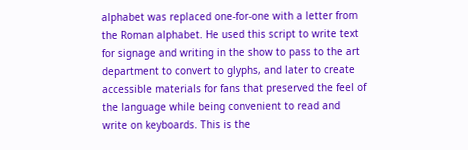alphabet was replaced one-for-one with a letter from the Roman alphabet. He used this script to write text for signage and writing in the show to pass to the art department to convert to glyphs, and later to create accessible materials for fans that preserved the feel of the language while being convenient to read and write on keyboards. This is the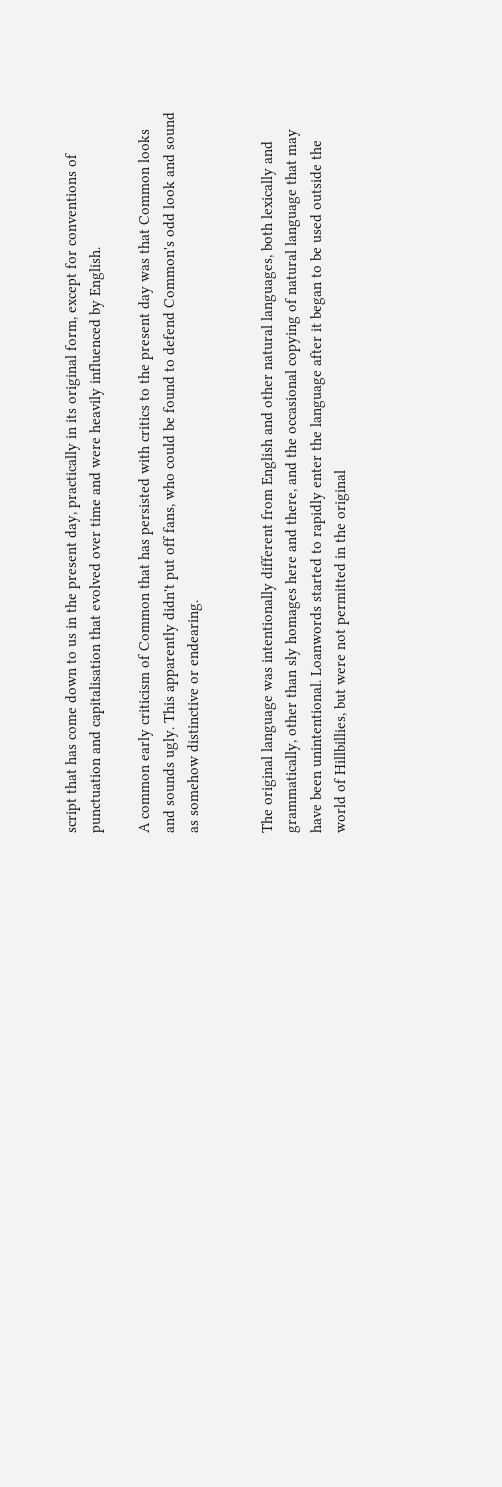script that has come down to us in the present day, practically in its original form, except for conventions of punctuation and capitalisation that evolved over time and were heavily influenced by English.

A common early criticism of Common that has persisted with critics to the present day was that Common looks and sounds ugly. This apparently didn't put off fans, who could be found to defend Common's odd look and sound as somehow distinctive or endearing.


The original language was intentionally different from English and other natural languages, both lexically and grammatically, other than sly homages here and there, and the occasional copying of natural language that may have been unintentional. Loanwords started to rapidly enter the language after it began to be used outside the world of Hillbillies, but were not permitted in the original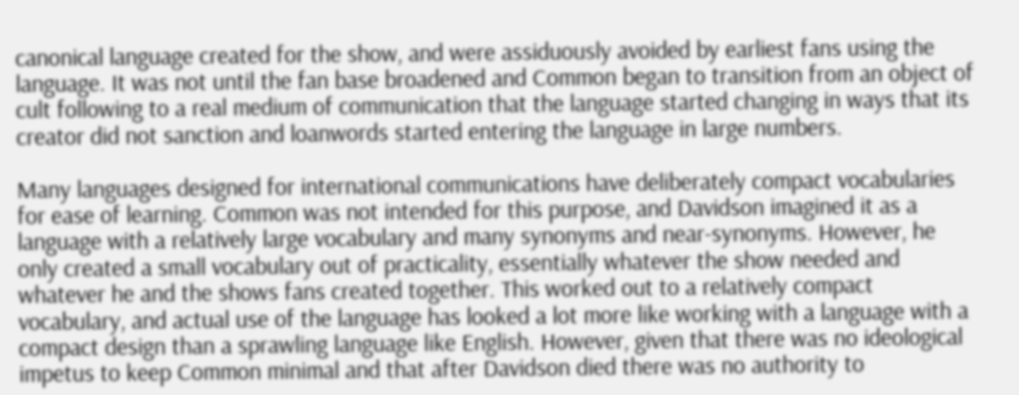canonical language created for the show, and were assiduously avoided by earliest fans using the language. It was not until the fan base broadened and Common began to transition from an object of cult following to a real medium of communication that the language started changing in ways that its creator did not sanction and loanwords started entering the language in large numbers.

Many languages designed for international communications have deliberately compact vocabularies for ease of learning. Common was not intended for this purpose, and Davidson imagined it as a language with a relatively large vocabulary and many synonyms and near-synonyms. However, he only created a small vocabulary out of practicality, essentially whatever the show needed and whatever he and the shows fans created together. This worked out to a relatively compact vocabulary, and actual use of the language has looked a lot more like working with a language with a compact design than a sprawling language like English. However, given that there was no ideological impetus to keep Common minimal and that after Davidson died there was no authority to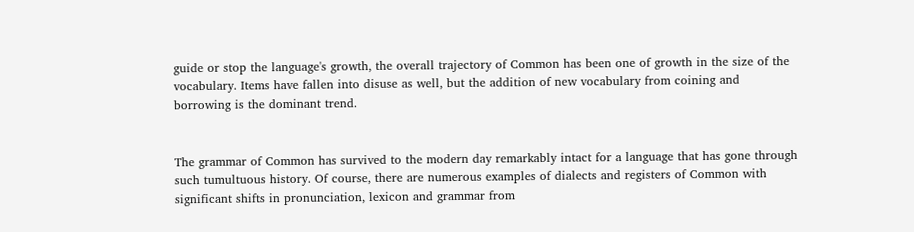guide or stop the language's growth, the overall trajectory of Common has been one of growth in the size of the vocabulary. Items have fallen into disuse as well, but the addition of new vocabulary from coining and borrowing is the dominant trend.


The grammar of Common has survived to the modern day remarkably intact for a language that has gone through such tumultuous history. Of course, there are numerous examples of dialects and registers of Common with significant shifts in pronunciation, lexicon and grammar from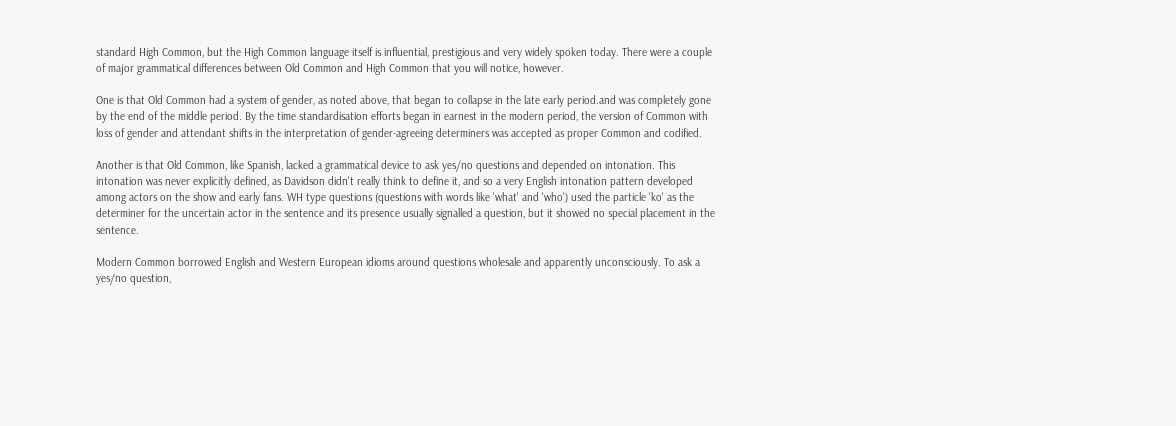standard High Common, but the High Common language itself is influential, prestigious and very widely spoken today. There were a couple of major grammatical differences between Old Common and High Common that you will notice, however.

One is that Old Common had a system of gender, as noted above, that began to collapse in the late early period.and was completely gone by the end of the middle period. By the time standardisation efforts began in earnest in the modern period, the version of Common with loss of gender and attendant shifts in the interpretation of gender-agreeing determiners was accepted as proper Common and codified.

Another is that Old Common, like Spanish, lacked a grammatical device to ask yes/no questions and depended on intonation. This intonation was never explicitly defined, as Davidson didn't really think to define it, and so a very English intonation pattern developed among actors on the show and early fans. WH type questions (questions with words like 'what' and 'who') used the particle 'ko' as the determiner for the uncertain actor in the sentence and its presence usually signalled a question, but it showed no special placement in the sentence.

Modern Common borrowed English and Western European idioms around questions wholesale and apparently unconsciously. To ask a yes/no question,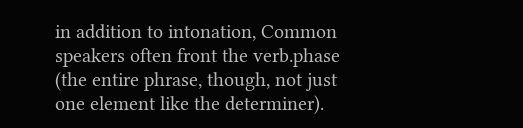in addition to intonation, Common speakers often front the verb.phase (the entire phrase, though, not just one element like the determiner).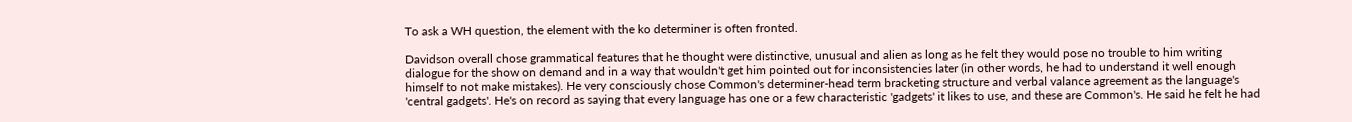To ask a WH question, the element with the ko determiner is often fronted.

Davidson overall chose grammatical features that he thought were distinctive, unusual and alien as long as he felt they would pose no trouble to him writing dialogue for the show on demand and in a way that wouldn't get him pointed out for inconsistencies later (in other words, he had to understand it well enough himself to not make mistakes). He very consciously chose Common's determiner-head term bracketing structure and verbal valance agreement as the language's 'central gadgets'. He's on record as saying that every language has one or a few characteristic 'gadgets' it likes to use, and these are Common's. He said he felt he had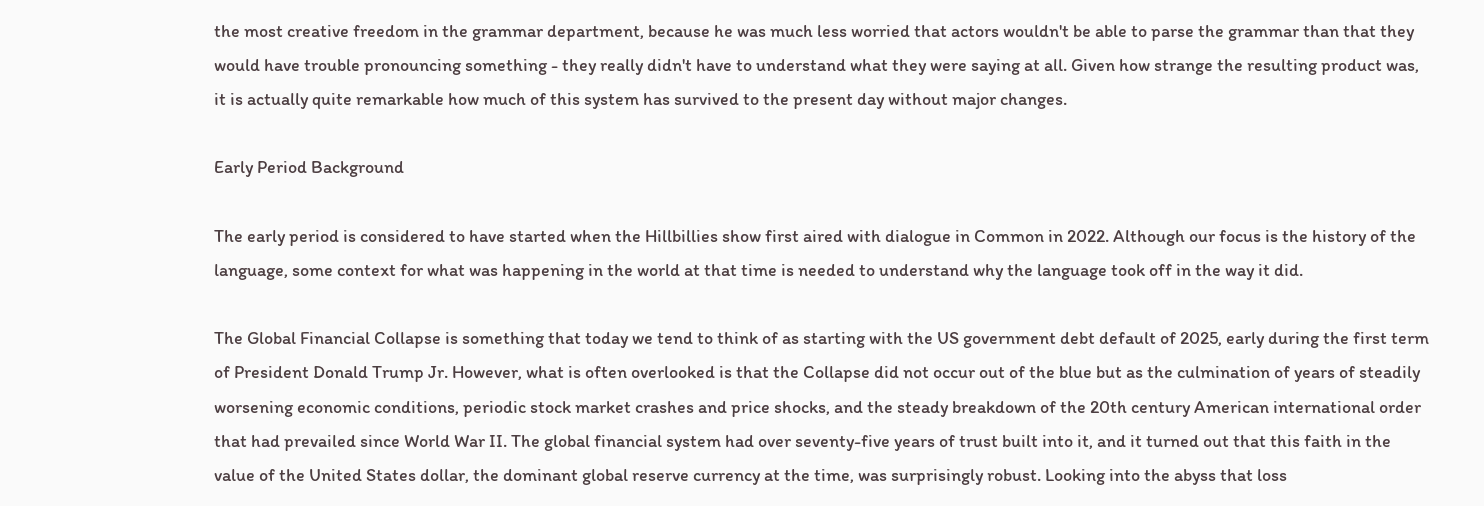the most creative freedom in the grammar department, because he was much less worried that actors wouldn't be able to parse the grammar than that they would have trouble pronouncing something - they really didn't have to understand what they were saying at all. Given how strange the resulting product was, it is actually quite remarkable how much of this system has survived to the present day without major changes.

Early Period Background

The early period is considered to have started when the Hillbillies show first aired with dialogue in Common in 2022. Although our focus is the history of the language, some context for what was happening in the world at that time is needed to understand why the language took off in the way it did.

The Global Financial Collapse is something that today we tend to think of as starting with the US government debt default of 2025, early during the first term of President Donald Trump Jr. However, what is often overlooked is that the Collapse did not occur out of the blue but as the culmination of years of steadily worsening economic conditions, periodic stock market crashes and price shocks, and the steady breakdown of the 20th century American international order that had prevailed since World War II. The global financial system had over seventy-five years of trust built into it, and it turned out that this faith in the value of the United States dollar, the dominant global reserve currency at the time, was surprisingly robust. Looking into the abyss that loss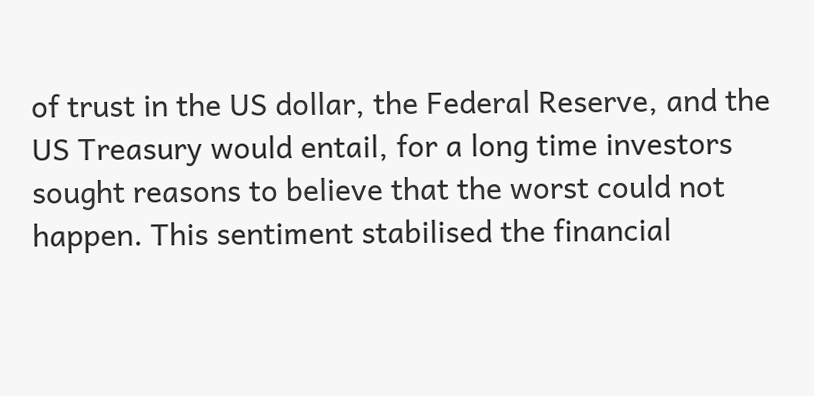of trust in the US dollar, the Federal Reserve, and the US Treasury would entail, for a long time investors sought reasons to believe that the worst could not happen. This sentiment stabilised the financial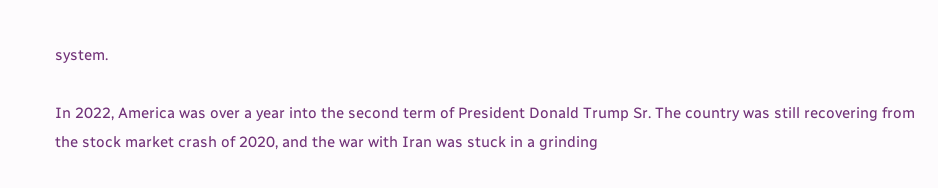system.

In 2022, America was over a year into the second term of President Donald Trump Sr. The country was still recovering from the stock market crash of 2020, and the war with Iran was stuck in a grinding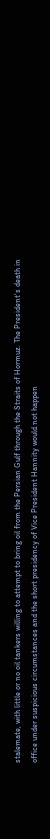stalemate, with little or no oil tankers willing to attempt to bring oil from the Persian Gulf through the Straits of Hormuz. The President's death in office under suspicious circumstances and the short presidency of Vice President Hannity would not happen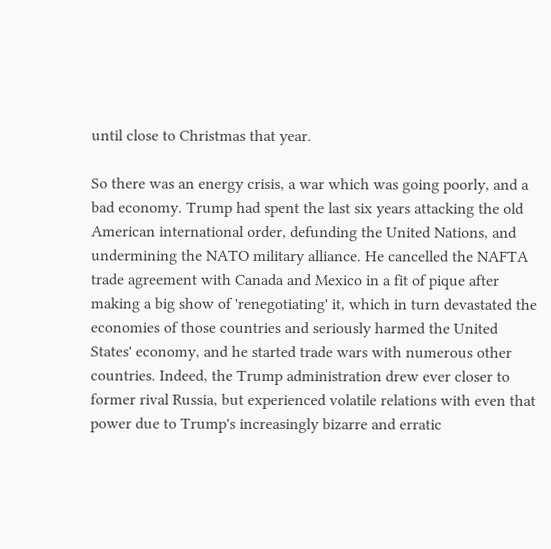until close to Christmas that year.

So there was an energy crisis, a war which was going poorly, and a bad economy. Trump had spent the last six years attacking the old American international order, defunding the United Nations, and undermining the NATO military alliance. He cancelled the NAFTA trade agreement with Canada and Mexico in a fit of pique after making a big show of 'renegotiating' it, which in turn devastated the economies of those countries and seriously harmed the United States' economy, and he started trade wars with numerous other countries. Indeed, the Trump administration drew ever closer to former rival Russia, but experienced volatile relations with even that power due to Trump's increasingly bizarre and erratic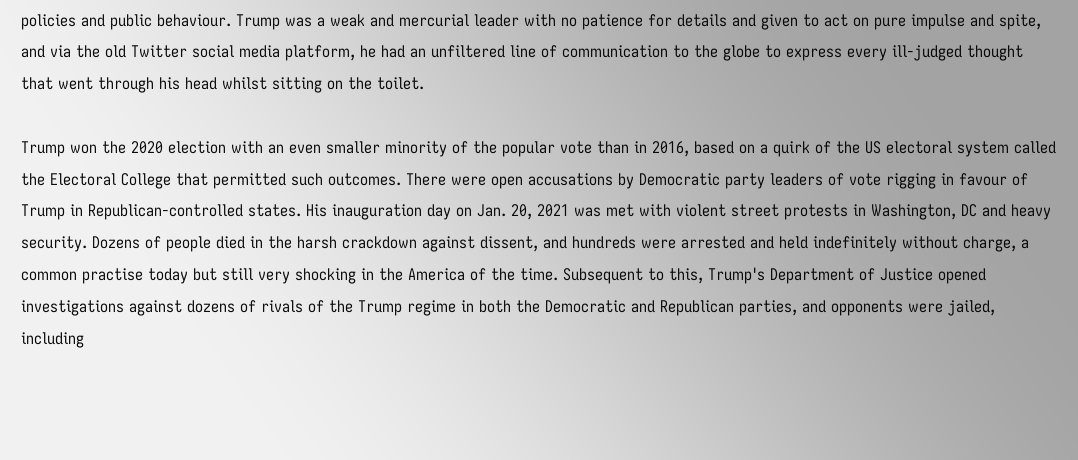policies and public behaviour. Trump was a weak and mercurial leader with no patience for details and given to act on pure impulse and spite, and via the old Twitter social media platform, he had an unfiltered line of communication to the globe to express every ill-judged thought that went through his head whilst sitting on the toilet.

Trump won the 2020 election with an even smaller minority of the popular vote than in 2016, based on a quirk of the US electoral system called the Electoral College that permitted such outcomes. There were open accusations by Democratic party leaders of vote rigging in favour of Trump in Republican-controlled states. His inauguration day on Jan. 20, 2021 was met with violent street protests in Washington, DC and heavy security. Dozens of people died in the harsh crackdown against dissent, and hundreds were arrested and held indefinitely without charge, a common practise today but still very shocking in the America of the time. Subsequent to this, Trump's Department of Justice opened investigations against dozens of rivals of the Trump regime in both the Democratic and Republican parties, and opponents were jailed, including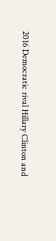2016 Democratic rival Hillary Clinton and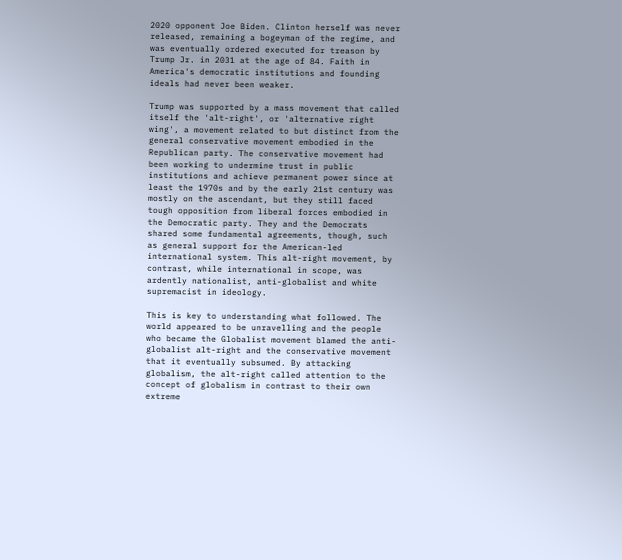2020 opponent Joe Biden. Clinton herself was never released, remaining a bogeyman of the regime, and was eventually ordered executed for treason by Trump Jr. in 2031 at the age of 84. Faith in America's democratic institutions and founding ideals had never been weaker.

Trump was supported by a mass movement that called itself the 'alt-right', or 'alternative right wing', a movement related to but distinct from the general conservative movement embodied in the Republican party. The conservative movement had been working to undermine trust in public institutions and achieve permanent power since at least the 1970s and by the early 21st century was mostly on the ascendant, but they still faced tough opposition from liberal forces embodied in the Democratic party. They and the Democrats shared some fundamental agreements, though, such as general support for the American-led international system. This alt-right movement, by contrast, while international in scope, was ardently nationalist, anti-globalist and white supremacist in ideology.

This is key to understanding what followed. The world appeared to be unravelling and the people who became the Globalist movement blamed the anti-globalist alt-right and the conservative movement that it eventually subsumed. By attacking globalism, the alt-right called attention to the concept of globalism in contrast to their own extreme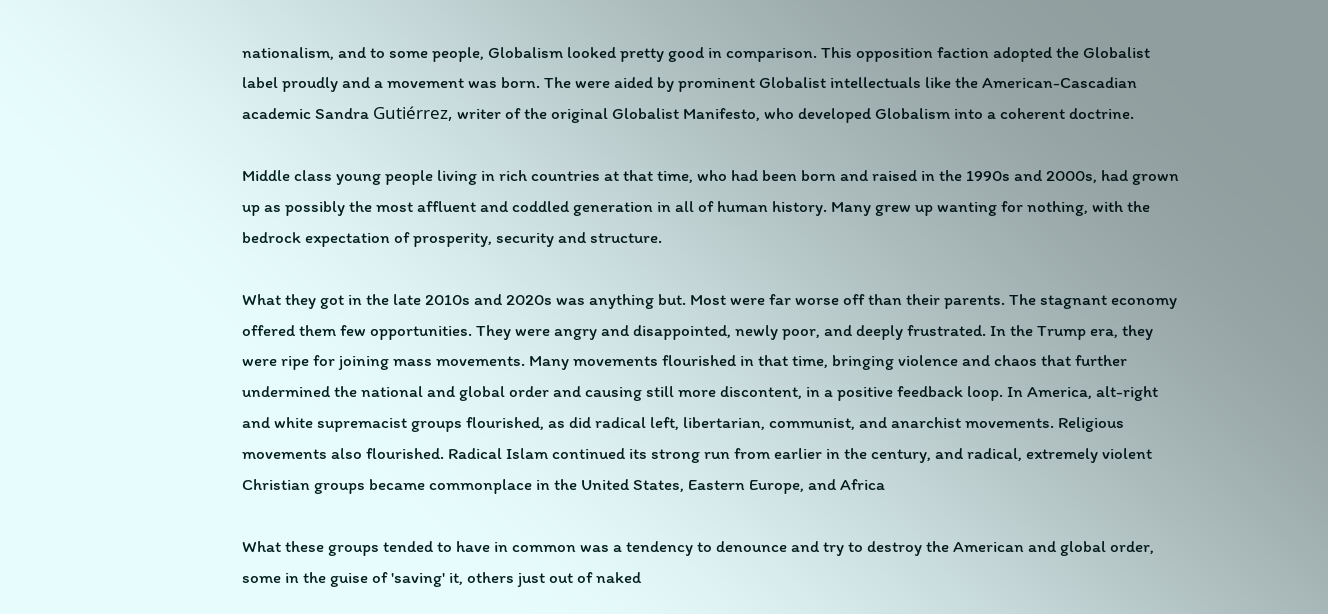nationalism, and to some people, Globalism looked pretty good in comparison. This opposition faction adopted the Globalist label proudly and a movement was born. The were aided by prominent Globalist intellectuals like the American-Cascadian academic Sandra Gutiérrez, writer of the original Globalist Manifesto, who developed Globalism into a coherent doctrine.

Middle class young people living in rich countries at that time, who had been born and raised in the 1990s and 2000s, had grown up as possibly the most affluent and coddled generation in all of human history. Many grew up wanting for nothing, with the bedrock expectation of prosperity, security and structure.

What they got in the late 2010s and 2020s was anything but. Most were far worse off than their parents. The stagnant economy offered them few opportunities. They were angry and disappointed, newly poor, and deeply frustrated. In the Trump era, they were ripe for joining mass movements. Many movements flourished in that time, bringing violence and chaos that further undermined the national and global order and causing still more discontent, in a positive feedback loop. In America, alt-right and white supremacist groups flourished, as did radical left, libertarian, communist, and anarchist movements. Religious movements also flourished. Radical Islam continued its strong run from earlier in the century, and radical, extremely violent Christian groups became commonplace in the United States, Eastern Europe, and Africa

What these groups tended to have in common was a tendency to denounce and try to destroy the American and global order, some in the guise of 'saving' it, others just out of naked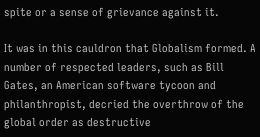spite or a sense of grievance against it.

It was in this cauldron that Globalism formed. A number of respected leaders, such as Bill Gates, an American software tycoon and philanthropist, decried the overthrow of the global order as destructive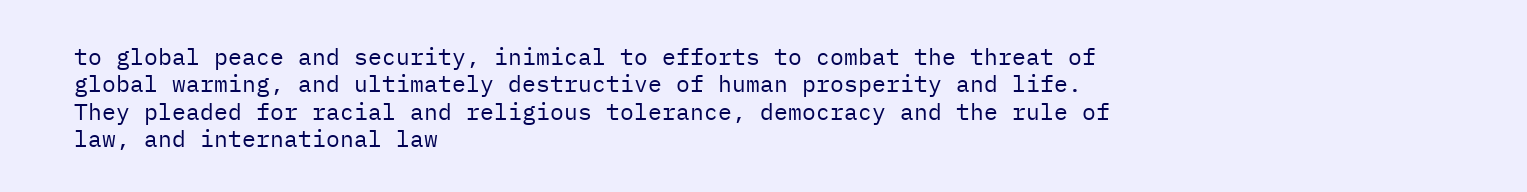to global peace and security, inimical to efforts to combat the threat of global warming, and ultimately destructive of human prosperity and life. They pleaded for racial and religious tolerance, democracy and the rule of law, and international law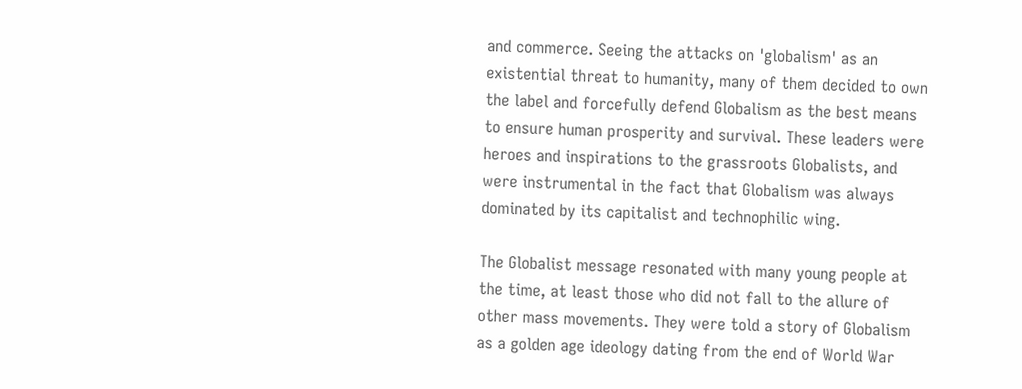and commerce. Seeing the attacks on 'globalism' as an existential threat to humanity, many of them decided to own the label and forcefully defend Globalism as the best means to ensure human prosperity and survival. These leaders were heroes and inspirations to the grassroots Globalists, and were instrumental in the fact that Globalism was always dominated by its capitalist and technophilic wing.

The Globalist message resonated with many young people at the time, at least those who did not fall to the allure of other mass movements. They were told a story of Globalism as a golden age ideology dating from the end of World War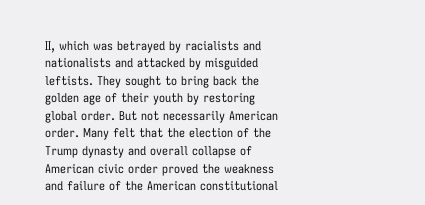II, which was betrayed by racialists and nationalists and attacked by misguided leftists. They sought to bring back the golden age of their youth by restoring global order. But not necessarily American order. Many felt that the election of the Trump dynasty and overall collapse of American civic order proved the weakness and failure of the American constitutional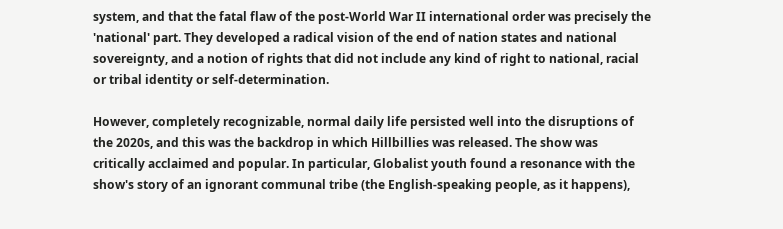system, and that the fatal flaw of the post-World War II international order was precisely the 'national' part. They developed a radical vision of the end of nation states and national sovereignty, and a notion of rights that did not include any kind of right to national, racial or tribal identity or self-determination.

However, completely recognizable, normal daily life persisted well into the disruptions of the 2020s, and this was the backdrop in which Hillbillies was released. The show was critically acclaimed and popular. In particular, Globalist youth found a resonance with the show's story of an ignorant communal tribe (the English-speaking people, as it happens),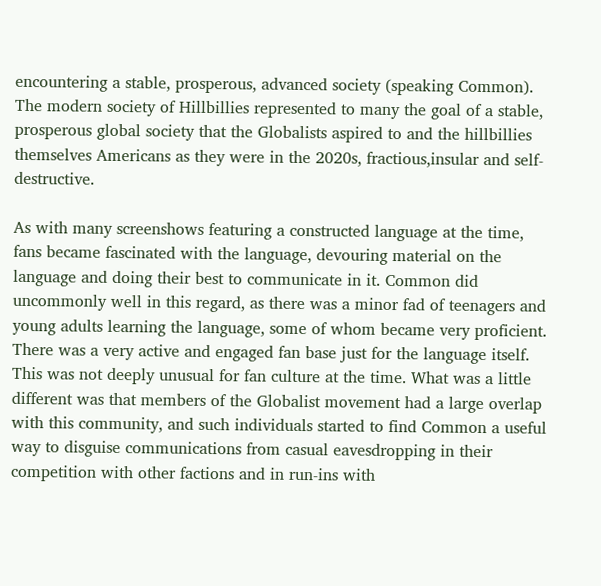encountering a stable, prosperous, advanced society (speaking Common). The modern society of Hillbillies represented to many the goal of a stable, prosperous global society that the Globalists aspired to and the hillbillies themselves Americans as they were in the 2020s, fractious,insular and self-destructive.

As with many screenshows featuring a constructed language at the time, fans became fascinated with the language, devouring material on the language and doing their best to communicate in it. Common did uncommonly well in this regard, as there was a minor fad of teenagers and young adults learning the language, some of whom became very proficient. There was a very active and engaged fan base just for the language itself. This was not deeply unusual for fan culture at the time. What was a little different was that members of the Globalist movement had a large overlap with this community, and such individuals started to find Common a useful way to disguise communications from casual eavesdropping in their competition with other factions and in run-ins with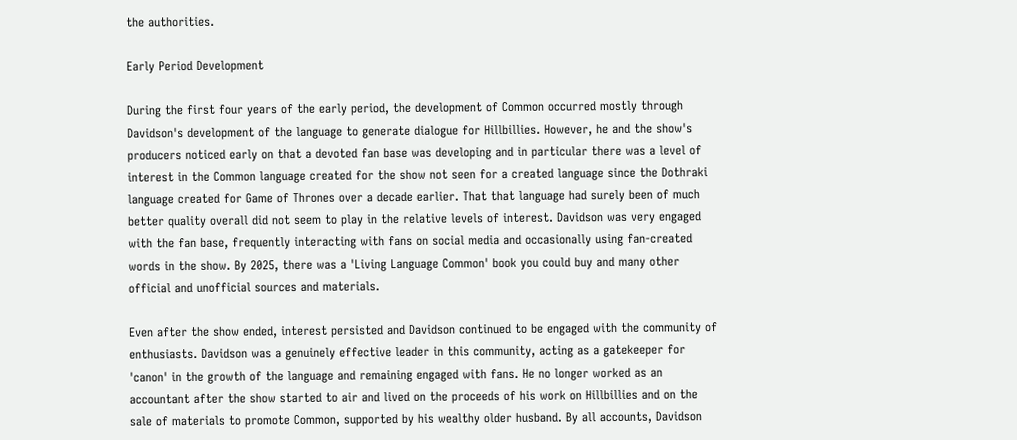the authorities.

Early Period Development

During the first four years of the early period, the development of Common occurred mostly through Davidson's development of the language to generate dialogue for Hillbillies. However, he and the show's producers noticed early on that a devoted fan base was developing and in particular there was a level of interest in the Common language created for the show not seen for a created language since the Dothraki language created for Game of Thrones over a decade earlier. That that language had surely been of much better quality overall did not seem to play in the relative levels of interest. Davidson was very engaged with the fan base, frequently interacting with fans on social media and occasionally using fan-created words in the show. By 2025, there was a 'Living Language Common' book you could buy and many other official and unofficial sources and materials.

Even after the show ended, interest persisted and Davidson continued to be engaged with the community of enthusiasts. Davidson was a genuinely effective leader in this community, acting as a gatekeeper for 'canon' in the growth of the language and remaining engaged with fans. He no longer worked as an accountant after the show started to air and lived on the proceeds of his work on Hillbillies and on the sale of materials to promote Common, supported by his wealthy older husband. By all accounts, Davidson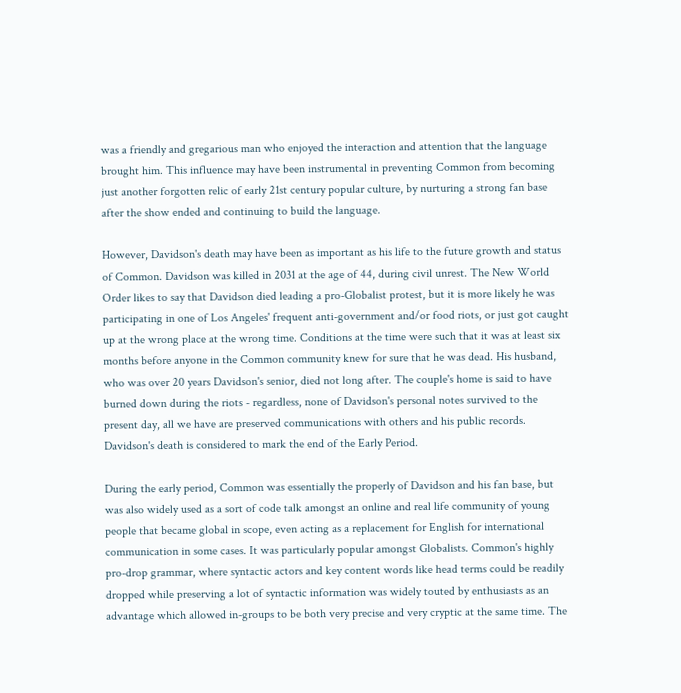was a friendly and gregarious man who enjoyed the interaction and attention that the language brought him. This influence may have been instrumental in preventing Common from becoming just another forgotten relic of early 21st century popular culture, by nurturing a strong fan base after the show ended and continuing to build the language.

However, Davidson's death may have been as important as his life to the future growth and status of Common. Davidson was killed in 2031 at the age of 44, during civil unrest. The New World Order likes to say that Davidson died leading a pro-Globalist protest, but it is more likely he was participating in one of Los Angeles' frequent anti-government and/or food riots, or just got caught up at the wrong place at the wrong time. Conditions at the time were such that it was at least six months before anyone in the Common community knew for sure that he was dead. His husband, who was over 20 years Davidson's senior, died not long after. The couple's home is said to have burned down during the riots - regardless, none of Davidson's personal notes survived to the present day, all we have are preserved communications with others and his public records. Davidson's death is considered to mark the end of the Early Period.

During the early period, Common was essentially the properly of Davidson and his fan base, but was also widely used as a sort of code talk amongst an online and real life community of young people that became global in scope, even acting as a replacement for English for international communication in some cases. It was particularly popular amongst Globalists. Common's highly pro-drop grammar, where syntactic actors and key content words like head terms could be readily dropped while preserving a lot of syntactic information was widely touted by enthusiasts as an advantage which allowed in-groups to be both very precise and very cryptic at the same time. The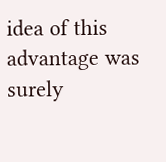idea of this advantage was surely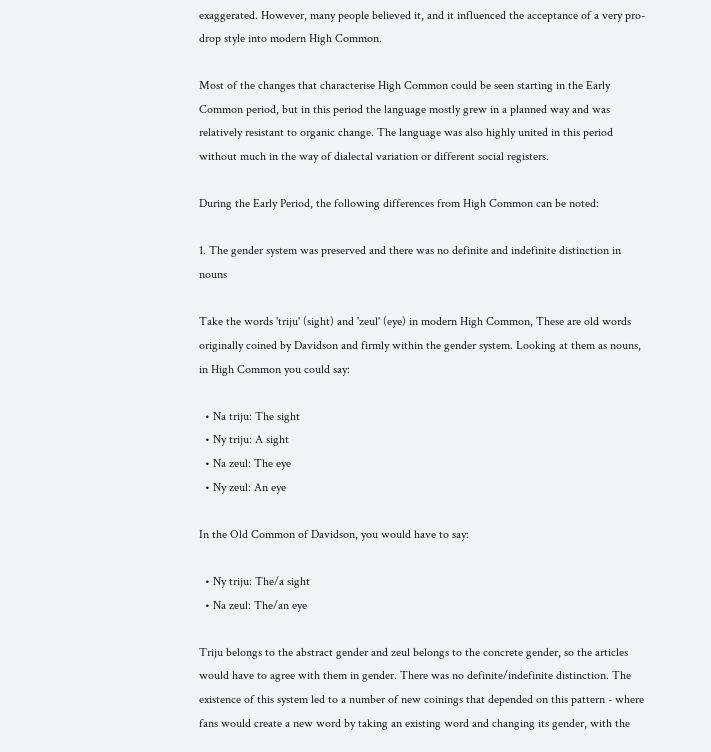exaggerated. However, many people believed it, and it influenced the acceptance of a very pro-drop style into modern High Common.

Most of the changes that characterise High Common could be seen starting in the Early Common period, but in this period the language mostly grew in a planned way and was relatively resistant to organic change. The language was also highly united in this period without much in the way of dialectal variation or different social registers.

During the Early Period, the following differences from High Common can be noted:

1. The gender system was preserved and there was no definite and indefinite distinction in nouns

Take the words 'triju' (sight) and 'zeul' (eye) in modern High Common, These are old words originally coined by Davidson and firmly within the gender system. Looking at them as nouns, in High Common you could say:

  • Na triju: The sight
  • Ny triju: A sight
  • Na zeul: The eye
  • Ny zeul: An eye

In the Old Common of Davidson, you would have to say:

  • Ny triju: The/a sight
  • Na zeul: The/an eye

Triju belongs to the abstract gender and zeul belongs to the concrete gender, so the articles would have to agree with them in gender. There was no definite/indefinite distinction. The existence of this system led to a number of new coinings that depended on this pattern - where fans would create a new word by taking an existing word and changing its gender, with the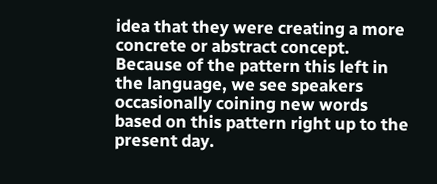idea that they were creating a more concrete or abstract concept. Because of the pattern this left in the language, we see speakers occasionally coining new words based on this pattern right up to the present day.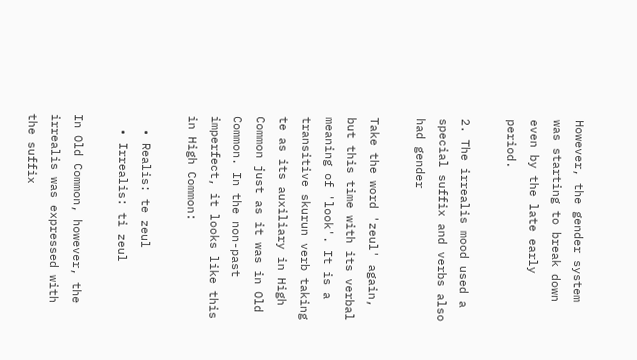However, the gender system was starting to break down even by the late early period.

2. The irrealis mood used a special suffix and verbs also had gender

Take the word 'zeul' again, but this time with its verbal meaning of 'look'. It is a transitive skurun verb taking te as its auxiliary in High Common just as it was in Old Common. In the non-past imperfect, it looks like this in High Common:

  • Realis: te zeul
  • Irrealis: ti zeul

In Old Common, however, the irrealis was expressed with the suffix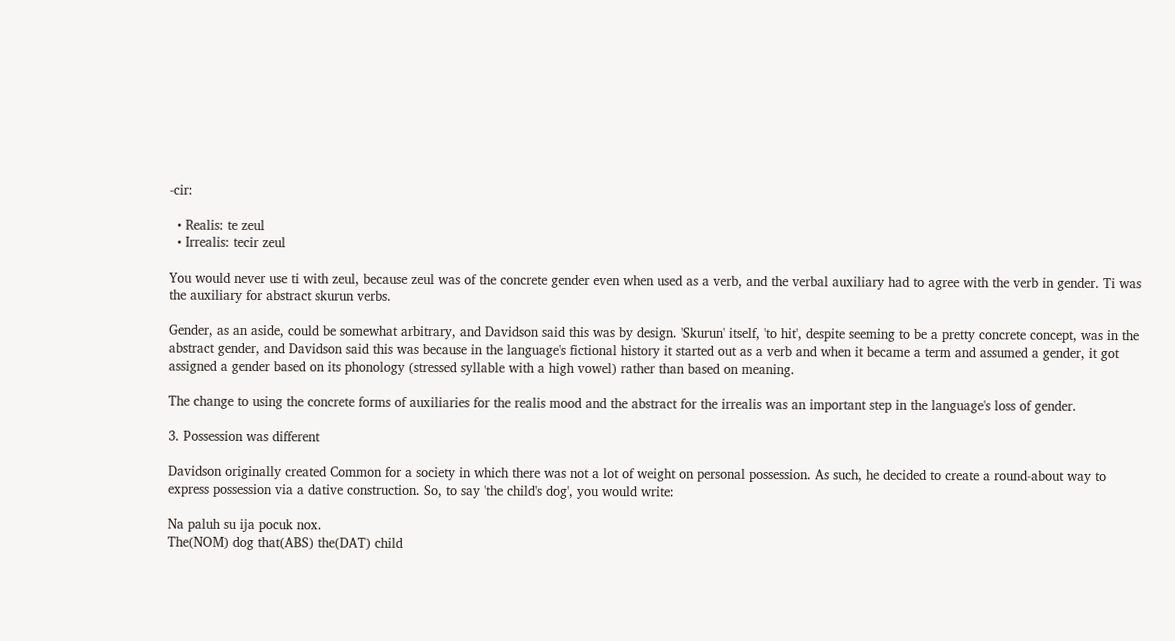-cir:

  • Realis: te zeul
  • Irrealis: tecir zeul

You would never use ti with zeul, because zeul was of the concrete gender even when used as a verb, and the verbal auxiliary had to agree with the verb in gender. Ti was the auxiliary for abstract skurun verbs.

Gender, as an aside, could be somewhat arbitrary, and Davidson said this was by design. 'Skurun' itself, 'to hit', despite seeming to be a pretty concrete concept, was in the abstract gender, and Davidson said this was because in the language's fictional history it started out as a verb and when it became a term and assumed a gender, it got assigned a gender based on its phonology (stressed syllable with a high vowel) rather than based on meaning.

The change to using the concrete forms of auxiliaries for the realis mood and the abstract for the irrealis was an important step in the language's loss of gender.

3. Possession was different

Davidson originally created Common for a society in which there was not a lot of weight on personal possession. As such, he decided to create a round-about way to express possession via a dative construction. So, to say 'the child's dog', you would write:

Na paluh su ija pocuk nox.
The(NOM) dog that(ABS) the(DAT) child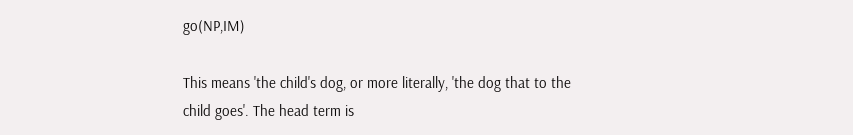go(NP,IM)

This means 'the child's dog, or more literally, 'the dog that to the child goes'. The head term is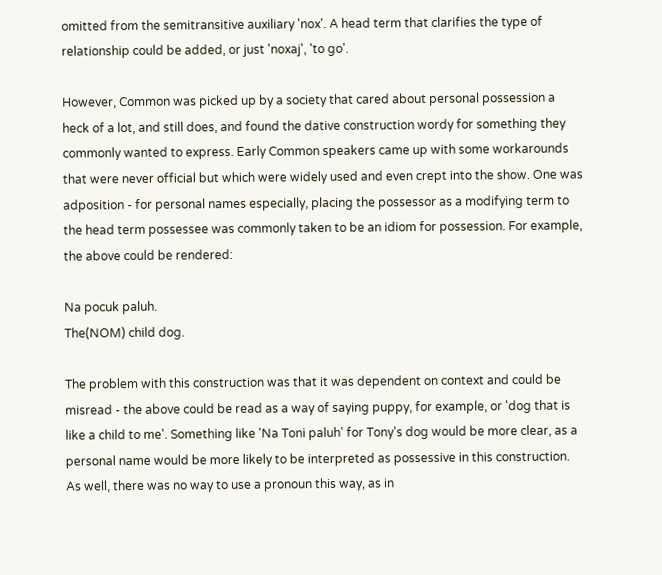omitted from the semitransitive auxiliary 'nox'. A head term that clarifies the type of relationship could be added, or just 'noxaj', 'to go'.

However, Common was picked up by a society that cared about personal possession a heck of a lot, and still does, and found the dative construction wordy for something they commonly wanted to express. Early Common speakers came up with some workarounds that were never official but which were widely used and even crept into the show. One was adposition - for personal names especially, placing the possessor as a modifying term to the head term possessee was commonly taken to be an idiom for possession. For example, the above could be rendered:

Na pocuk paluh.
The(NOM) child dog.

The problem with this construction was that it was dependent on context and could be misread - the above could be read as a way of saying puppy, for example, or 'dog that is like a child to me'. Something like 'Na Toni paluh' for Tony's dog would be more clear, as a personal name would be more likely to be interpreted as possessive in this construction. As well, there was no way to use a pronoun this way, as in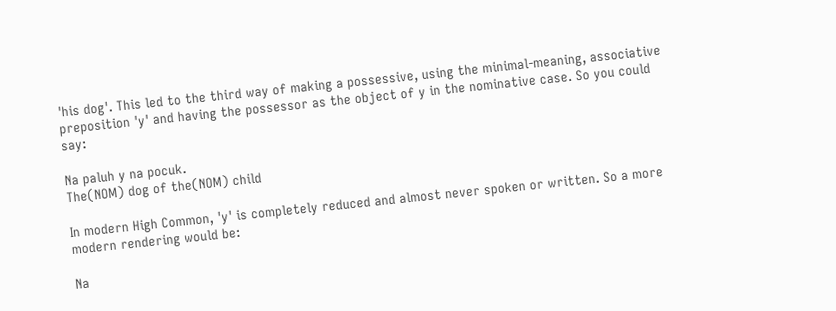'his dog'. This led to the third way of making a possessive, using the minimal-meaning, associative preposition 'y' and having the possessor as the object of y in the nominative case. So you could say:

Na paluh y na pocuk.
The(NOM) dog of the(NOM) child

In modern High Common, 'y' is completely reduced and almost never spoken or written. So a more modern rendering would be:

Na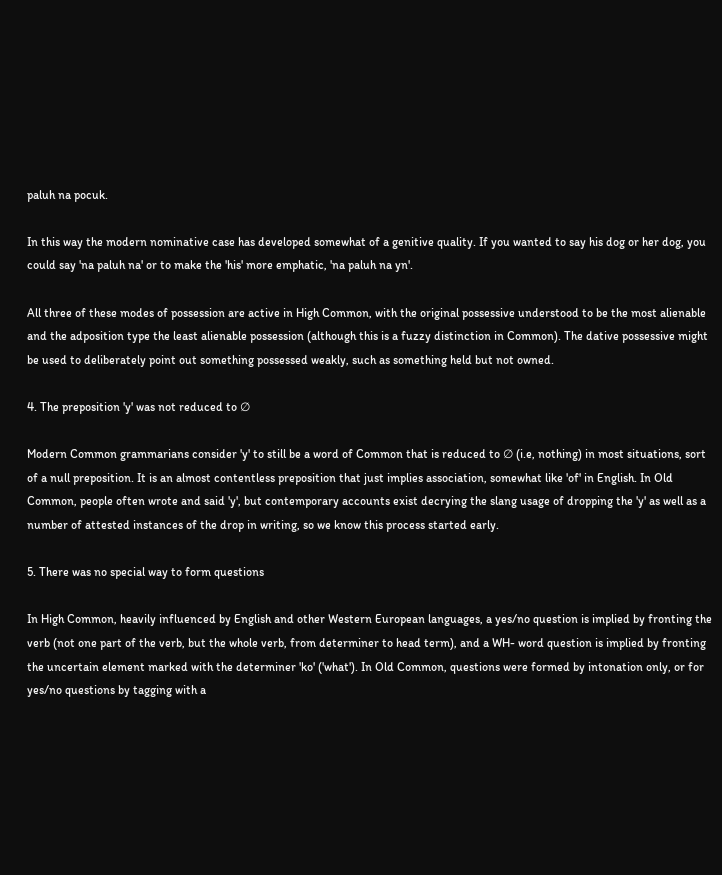paluh na pocuk.

In this way the modern nominative case has developed somewhat of a genitive quality. If you wanted to say his dog or her dog, you could say 'na paluh na' or to make the 'his' more emphatic, 'na paluh na yn'.

All three of these modes of possession are active in High Common, with the original possessive understood to be the most alienable and the adposition type the least alienable possession (although this is a fuzzy distinction in Common). The dative possessive might be used to deliberately point out something possessed weakly, such as something held but not owned.

4. The preposition 'y' was not reduced to ∅

Modern Common grammarians consider 'y' to still be a word of Common that is reduced to ∅ (i.e, nothing) in most situations, sort of a null preposition. It is an almost contentless preposition that just implies association, somewhat like 'of' in English. In Old Common, people often wrote and said 'y', but contemporary accounts exist decrying the slang usage of dropping the 'y' as well as a number of attested instances of the drop in writing, so we know this process started early.

5. There was no special way to form questions

In High Common, heavily influenced by English and other Western European languages, a yes/no question is implied by fronting the verb (not one part of the verb, but the whole verb, from determiner to head term), and a WH- word question is implied by fronting the uncertain element marked with the determiner 'ko' ('what'). In Old Common, questions were formed by intonation only, or for yes/no questions by tagging with a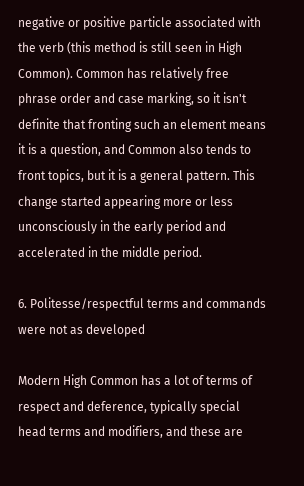negative or positive particle associated with the verb (this method is still seen in High Common). Common has relatively free phrase order and case marking, so it isn't definite that fronting such an element means it is a question, and Common also tends to front topics, but it is a general pattern. This change started appearing more or less unconsciously in the early period and accelerated in the middle period.

6. Politesse/respectful terms and commands were not as developed

Modern High Common has a lot of terms of respect and deference, typically special head terms and modifiers, and these are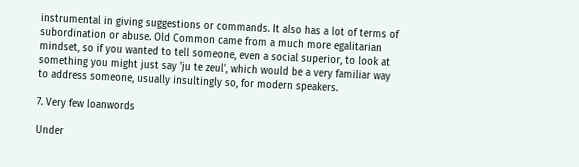instrumental in giving suggestions or commands. It also has a lot of terms of subordination or abuse. Old Common came from a much more egalitarian mindset, so if you wanted to tell someone, even a social superior, to look at something you might just say 'ju te zeul', which would be a very familiar way to address someone, usually insultingly so, for modern speakers.

7. Very few loanwords

Under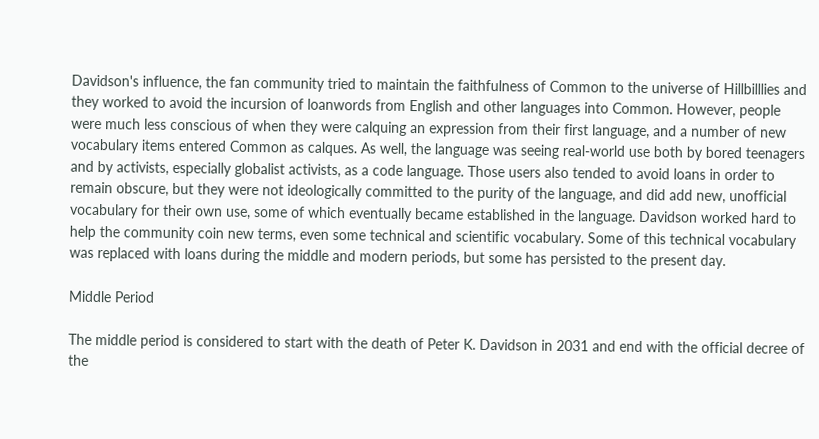Davidson's influence, the fan community tried to maintain the faithfulness of Common to the universe of Hillbilllies and they worked to avoid the incursion of loanwords from English and other languages into Common. However, people were much less conscious of when they were calquing an expression from their first language, and a number of new vocabulary items entered Common as calques. As well, the language was seeing real-world use both by bored teenagers and by activists, especially globalist activists, as a code language. Those users also tended to avoid loans in order to remain obscure, but they were not ideologically committed to the purity of the language, and did add new, unofficial vocabulary for their own use, some of which eventually became established in the language. Davidson worked hard to help the community coin new terms, even some technical and scientific vocabulary. Some of this technical vocabulary was replaced with loans during the middle and modern periods, but some has persisted to the present day.

Middle Period

The middle period is considered to start with the death of Peter K. Davidson in 2031 and end with the official decree of the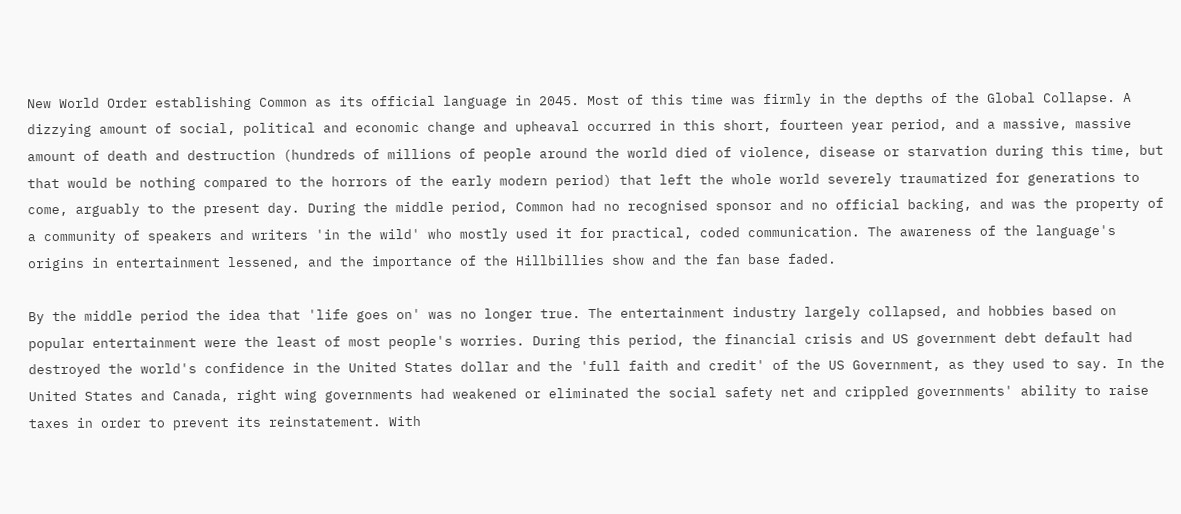New World Order establishing Common as its official language in 2045. Most of this time was firmly in the depths of the Global Collapse. A dizzying amount of social, political and economic change and upheaval occurred in this short, fourteen year period, and a massive, massive amount of death and destruction (hundreds of millions of people around the world died of violence, disease or starvation during this time, but that would be nothing compared to the horrors of the early modern period) that left the whole world severely traumatized for generations to come, arguably to the present day. During the middle period, Common had no recognised sponsor and no official backing, and was the property of a community of speakers and writers 'in the wild' who mostly used it for practical, coded communication. The awareness of the language's origins in entertainment lessened, and the importance of the Hillbillies show and the fan base faded.

By the middle period the idea that 'life goes on' was no longer true. The entertainment industry largely collapsed, and hobbies based on popular entertainment were the least of most people's worries. During this period, the financial crisis and US government debt default had destroyed the world's confidence in the United States dollar and the 'full faith and credit' of the US Government, as they used to say. In the United States and Canada, right wing governments had weakened or eliminated the social safety net and crippled governments' ability to raise taxes in order to prevent its reinstatement. With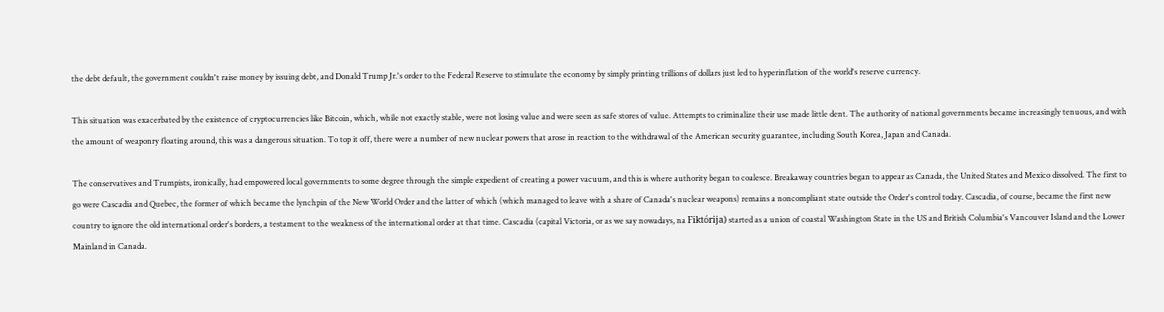the debt default, the government couldn't raise money by issuing debt, and Donald Trump Jr.'s order to the Federal Reserve to stimulate the economy by simply printing trillions of dollars just led to hyperinflation of the world's reserve currency.

This situation was exacerbated by the existence of cryptocurrencies like Bitcoin, which, while not exactly stable, were not losing value and were seen as safe stores of value. Attempts to criminalize their use made little dent. The authority of national governments became increasingly tenuous, and with the amount of weaponry floating around, this was a dangerous situation. To top it off, there were a number of new nuclear powers that arose in reaction to the withdrawal of the American security guarantee, including South Korea, Japan and Canada.

The conservatives and Trumpists, ironically, had empowered local governments to some degree through the simple expedient of creating a power vacuum, and this is where authority began to coalesce. Breakaway countries began to appear as Canada, the United States and Mexico dissolved. The first to go were Cascadia and Quebec, the former of which became the lynchpin of the New World Order and the latter of which (which managed to leave with a share of Canada's nuclear weapons) remains a noncompliant state outside the Order's control today. Cascadia, of course, became the first new country to ignore the old international order's borders, a testament to the weakness of the international order at that time. Cascadia (capital Victoria, or as we say nowadays, na Fiktórija) started as a union of coastal Washington State in the US and British Columbia's Vancouver Island and the Lower Mainland in Canada.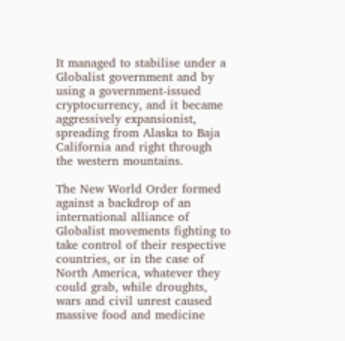It managed to stabilise under a Globalist government and by using a government-issued cryptocurrency, and it became aggressively expansionist, spreading from Alaska to Baja California and right through the western mountains.

The New World Order formed against a backdrop of an international alliance of Globalist movements fighting to take control of their respective countries, or in the case of North America, whatever they could grab, while droughts, wars and civil unrest caused massive food and medicine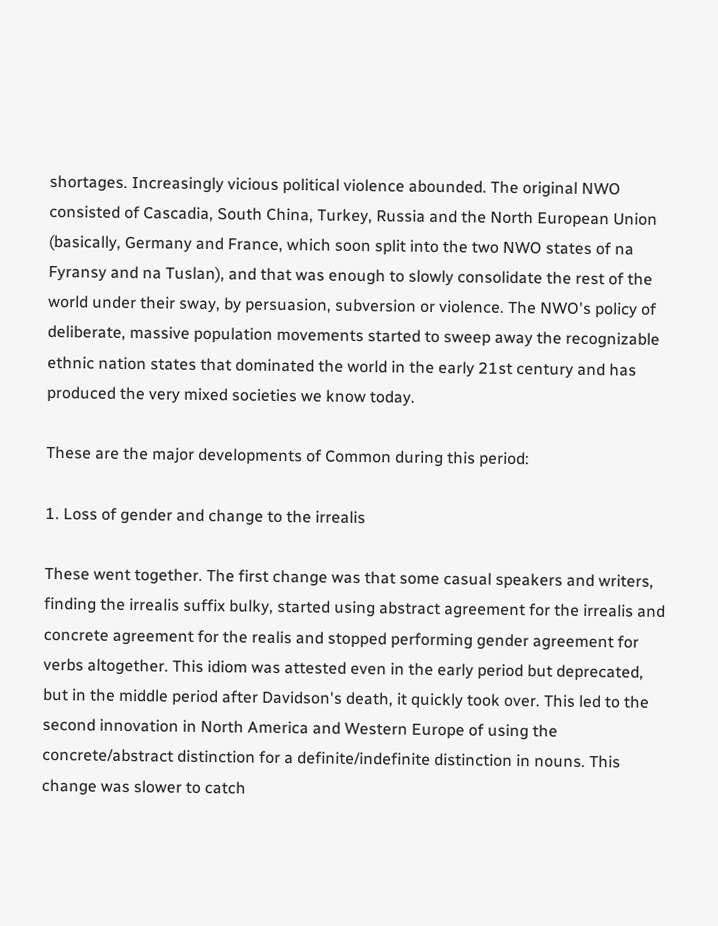shortages. Increasingly vicious political violence abounded. The original NWO consisted of Cascadia, South China, Turkey, Russia and the North European Union (basically, Germany and France, which soon split into the two NWO states of na Fyransy and na Tuslan), and that was enough to slowly consolidate the rest of the world under their sway, by persuasion, subversion or violence. The NWO's policy of deliberate, massive population movements started to sweep away the recognizable ethnic nation states that dominated the world in the early 21st century and has produced the very mixed societies we know today.

These are the major developments of Common during this period:

1. Loss of gender and change to the irrealis

These went together. The first change was that some casual speakers and writers, finding the irrealis suffix bulky, started using abstract agreement for the irrealis and concrete agreement for the realis and stopped performing gender agreement for verbs altogether. This idiom was attested even in the early period but deprecated, but in the middle period after Davidson's death, it quickly took over. This led to the second innovation in North America and Western Europe of using the concrete/abstract distinction for a definite/indefinite distinction in nouns. This change was slower to catch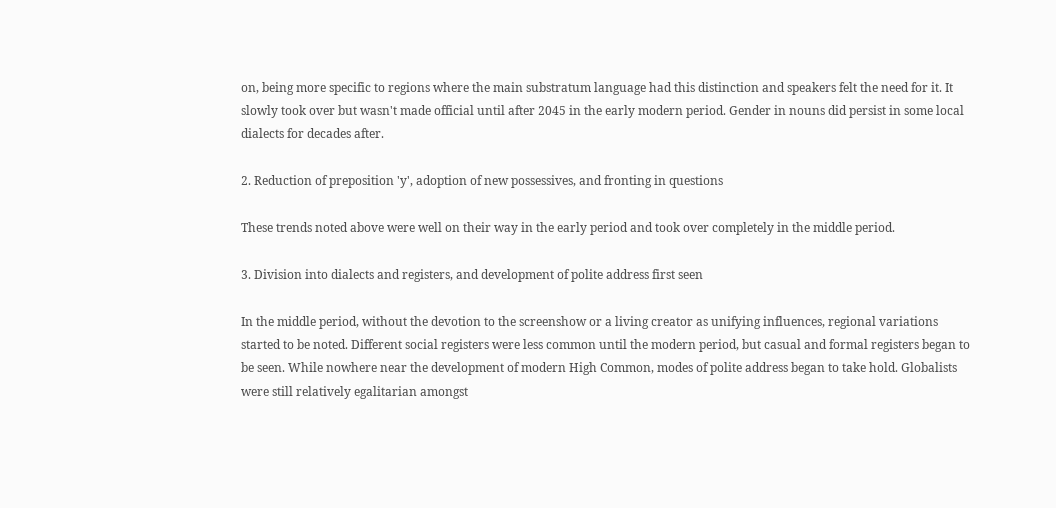on, being more specific to regions where the main substratum language had this distinction and speakers felt the need for it. It slowly took over but wasn't made official until after 2045 in the early modern period. Gender in nouns did persist in some local dialects for decades after.

2. Reduction of preposition 'y', adoption of new possessives, and fronting in questions

These trends noted above were well on their way in the early period and took over completely in the middle period.

3. Division into dialects and registers, and development of polite address first seen

In the middle period, without the devotion to the screenshow or a living creator as unifying influences, regional variations started to be noted. Different social registers were less common until the modern period, but casual and formal registers began to be seen. While nowhere near the development of modern High Common, modes of polite address began to take hold. Globalists were still relatively egalitarian amongst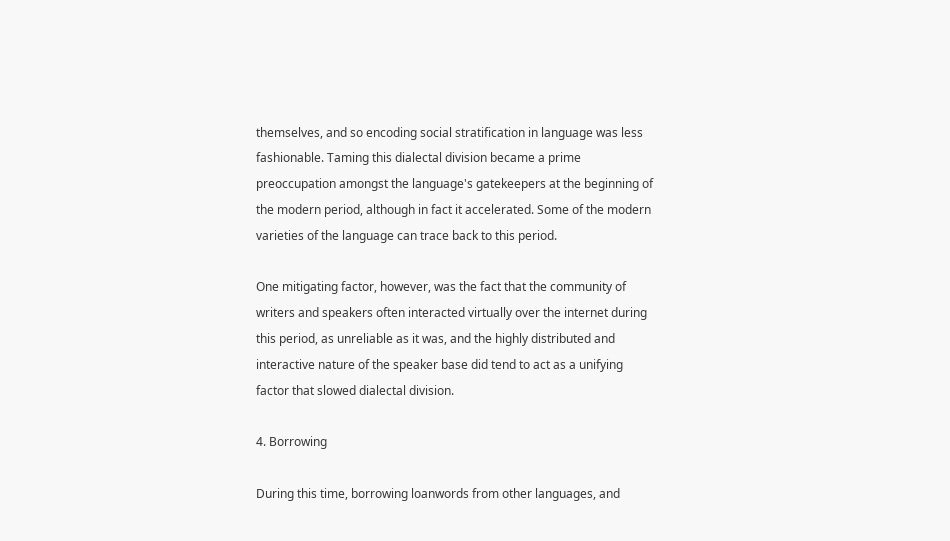themselves, and so encoding social stratification in language was less fashionable. Taming this dialectal division became a prime preoccupation amongst the language's gatekeepers at the beginning of the modern period, although in fact it accelerated. Some of the modern varieties of the language can trace back to this period.

One mitigating factor, however, was the fact that the community of writers and speakers often interacted virtually over the internet during this period, as unreliable as it was, and the highly distributed and interactive nature of the speaker base did tend to act as a unifying factor that slowed dialectal division.

4. Borrowing

During this time, borrowing loanwords from other languages, and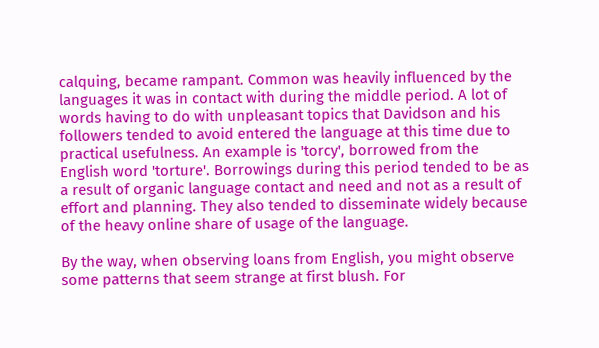calquing, became rampant. Common was heavily influenced by the languages it was in contact with during the middle period. A lot of words having to do with unpleasant topics that Davidson and his followers tended to avoid entered the language at this time due to practical usefulness. An example is 'torcy', borrowed from the English word 'torture'. Borrowings during this period tended to be as a result of organic language contact and need and not as a result of effort and planning. They also tended to disseminate widely because of the heavy online share of usage of the language.

By the way, when observing loans from English, you might observe some patterns that seem strange at first blush. For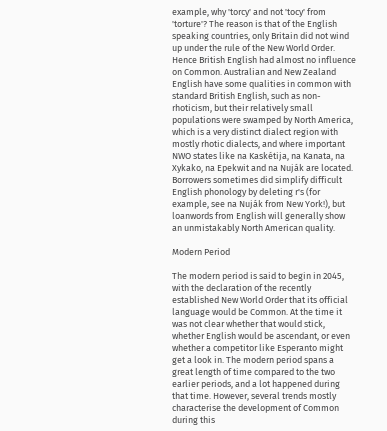example, why 'torcy' and not 'tocy' from 'torture'? The reason is that of the English speaking countries, only Britain did not wind up under the rule of the New World Order. Hence British English had almost no influence on Common. Australian and New Zealand English have some qualities in common with standard British English, such as non-rhoticism, but their relatively small populations were swamped by North America, which is a very distinct dialect region with mostly rhotic dialects, and where important NWO states like na Kaskétija, na Kanata, na Xykako, na Epekwit and na Nuják are located. Borrowers sometimes did simplify difficult English phonology by deleting r's (for example, see na Nuják from New York!), but loanwords from English will generally show an unmistakably North American quality.

Modern Period

The modern period is said to begin in 2045, with the declaration of the recently established New World Order that its official language would be Common. At the time it was not clear whether that would stick, whether English would be ascendant, or even whether a competitor like Esperanto might get a look in. The modern period spans a great length of time compared to the two earlier periods, and a lot happened during that time. However, several trends mostly characterise the development of Common during this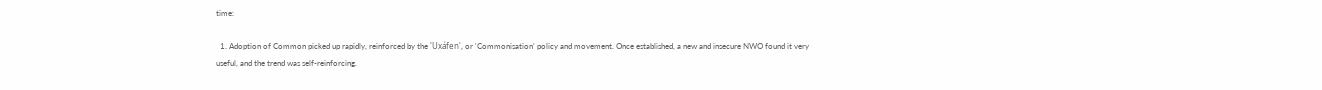time:

  1. Adoption of Common picked up rapidly, reinforced by the 'Uxáfen', or 'Commonisation' policy and movement. Once established, a new and insecure NWO found it very useful, and the trend was self-reinforcing.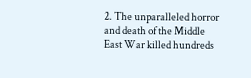2. The unparalleled horror and death of the Middle East War killed hundreds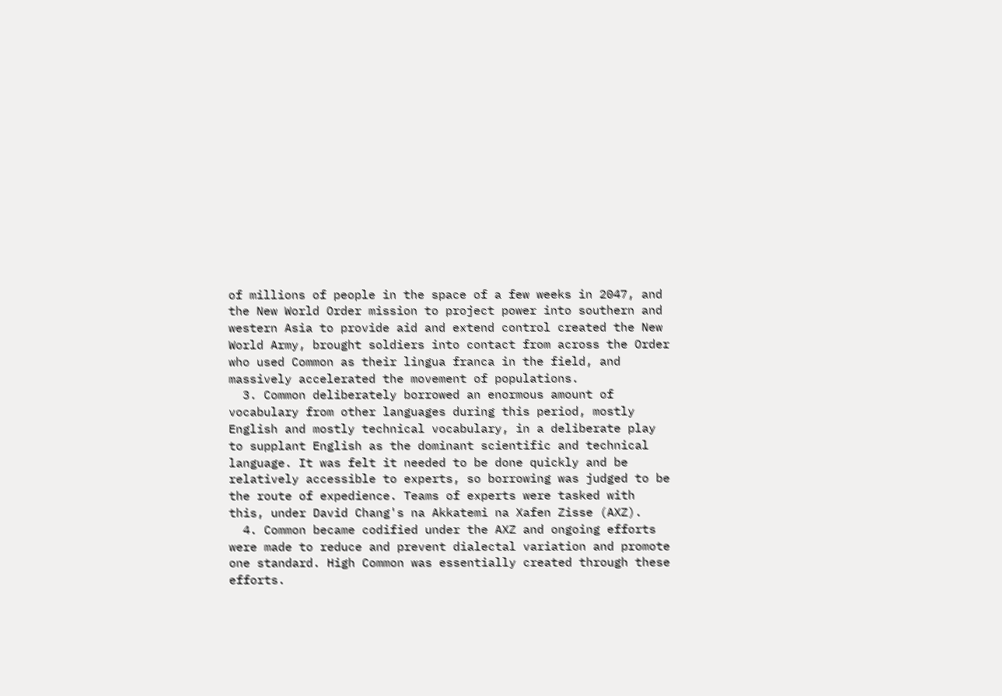of millions of people in the space of a few weeks in 2047, and the New World Order mission to project power into southern and western Asia to provide aid and extend control created the New World Army, brought soldiers into contact from across the Order who used Common as their lingua franca in the field, and massively accelerated the movement of populations.
  3. Common deliberately borrowed an enormous amount of vocabulary from other languages during this period, mostly English and mostly technical vocabulary, in a deliberate play to supplant English as the dominant scientific and technical language. It was felt it needed to be done quickly and be relatively accessible to experts, so borrowing was judged to be the route of expedience. Teams of experts were tasked with this, under David Chang's na Akkatemi na Xafen Zisse (AXZ).
  4. Common became codified under the AXZ and ongoing efforts were made to reduce and prevent dialectal variation and promote one standard. High Common was essentially created through these efforts.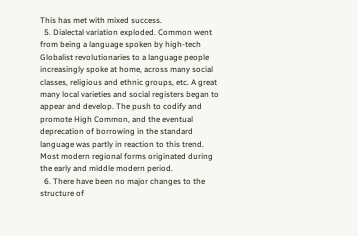This has met with mixed success.
  5. Dialectal variation exploded. Common went from being a language spoken by high-tech Globalist revolutionaries to a language people increasingly spoke at home, across many social classes, religious and ethnic groups, etc. A great many local varieties and social registers began to appear and develop. The push to codify and promote High Common, and the eventual deprecation of borrowing in the standard language was partly in reaction to this trend. Most modern regional forms originated during the early and middle modern period.
  6. There have been no major changes to the structure of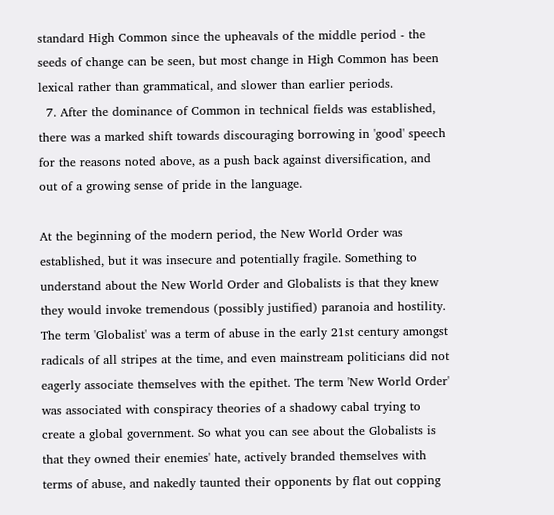standard High Common since the upheavals of the middle period - the seeds of change can be seen, but most change in High Common has been lexical rather than grammatical, and slower than earlier periods.
  7. After the dominance of Common in technical fields was established, there was a marked shift towards discouraging borrowing in 'good' speech for the reasons noted above, as a push back against diversification, and out of a growing sense of pride in the language.

At the beginning of the modern period, the New World Order was established, but it was insecure and potentially fragile. Something to understand about the New World Order and Globalists is that they knew they would invoke tremendous (possibly justified) paranoia and hostility. The term 'Globalist' was a term of abuse in the early 21st century amongst radicals of all stripes at the time, and even mainstream politicians did not eagerly associate themselves with the epithet. The term 'New World Order' was associated with conspiracy theories of a shadowy cabal trying to create a global government. So what you can see about the Globalists is that they owned their enemies' hate, actively branded themselves with terms of abuse, and nakedly taunted their opponents by flat out copping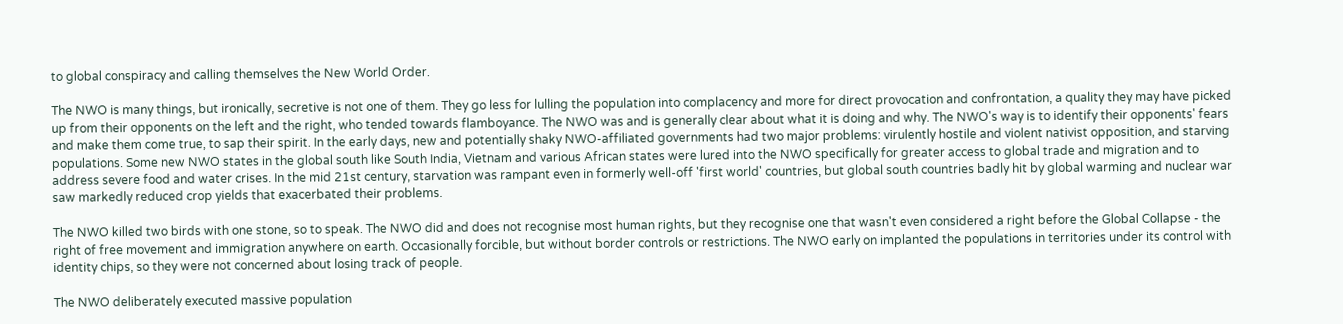to global conspiracy and calling themselves the New World Order.

The NWO is many things, but ironically, secretive is not one of them. They go less for lulling the population into complacency and more for direct provocation and confrontation, a quality they may have picked up from their opponents on the left and the right, who tended towards flamboyance. The NWO was and is generally clear about what it is doing and why. The NWO's way is to identify their opponents' fears and make them come true, to sap their spirit. In the early days, new and potentially shaky NWO-affiliated governments had two major problems: virulently hostile and violent nativist opposition, and starving populations. Some new NWO states in the global south like South India, Vietnam and various African states were lured into the NWO specifically for greater access to global trade and migration and to address severe food and water crises. In the mid 21st century, starvation was rampant even in formerly well-off 'first world' countries, but global south countries badly hit by global warming and nuclear war saw markedly reduced crop yields that exacerbated their problems.

The NWO killed two birds with one stone, so to speak. The NWO did and does not recognise most human rights, but they recognise one that wasn't even considered a right before the Global Collapse - the right of free movement and immigration anywhere on earth. Occasionally forcible, but without border controls or restrictions. The NWO early on implanted the populations in territories under its control with identity chips, so they were not concerned about losing track of people.

The NWO deliberately executed massive population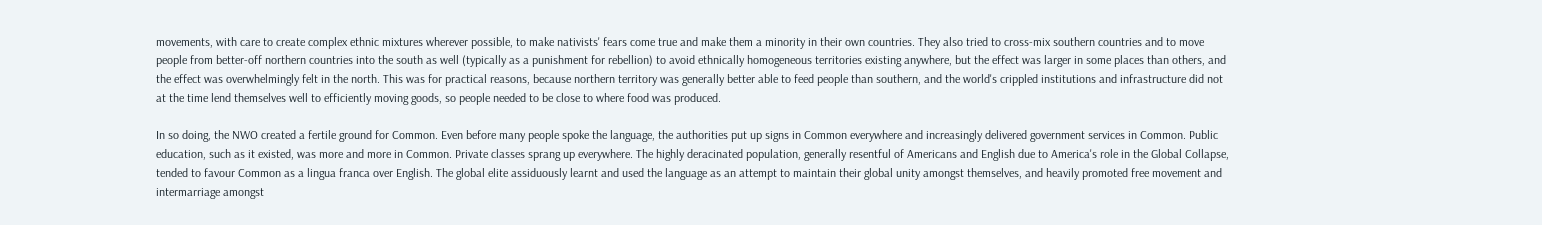movements, with care to create complex ethnic mixtures wherever possible, to make nativists' fears come true and make them a minority in their own countries. They also tried to cross-mix southern countries and to move people from better-off northern countries into the south as well (typically as a punishment for rebellion) to avoid ethnically homogeneous territories existing anywhere, but the effect was larger in some places than others, and the effect was overwhelmingly felt in the north. This was for practical reasons, because northern territory was generally better able to feed people than southern, and the world's crippled institutions and infrastructure did not at the time lend themselves well to efficiently moving goods, so people needed to be close to where food was produced.

In so doing, the NWO created a fertile ground for Common. Even before many people spoke the language, the authorities put up signs in Common everywhere and increasingly delivered government services in Common. Public education, such as it existed, was more and more in Common. Private classes sprang up everywhere. The highly deracinated population, generally resentful of Americans and English due to America's role in the Global Collapse, tended to favour Common as a lingua franca over English. The global elite assiduously learnt and used the language as an attempt to maintain their global unity amongst themselves, and heavily promoted free movement and intermarriage amongst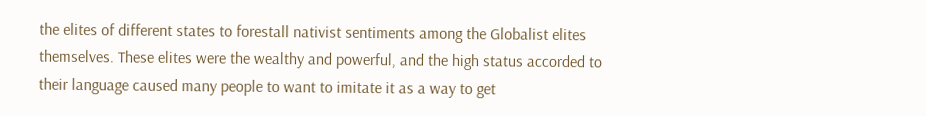the elites of different states to forestall nativist sentiments among the Globalist elites themselves. These elites were the wealthy and powerful, and the high status accorded to their language caused many people to want to imitate it as a way to get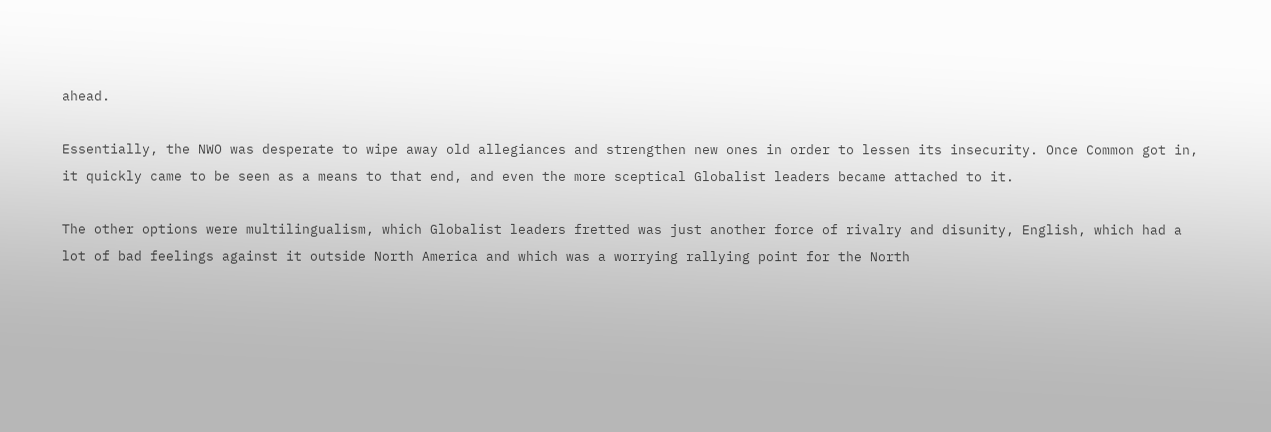ahead.

Essentially, the NWO was desperate to wipe away old allegiances and strengthen new ones in order to lessen its insecurity. Once Common got in, it quickly came to be seen as a means to that end, and even the more sceptical Globalist leaders became attached to it.

The other options were multilingualism, which Globalist leaders fretted was just another force of rivalry and disunity, English, which had a lot of bad feelings against it outside North America and which was a worrying rallying point for the North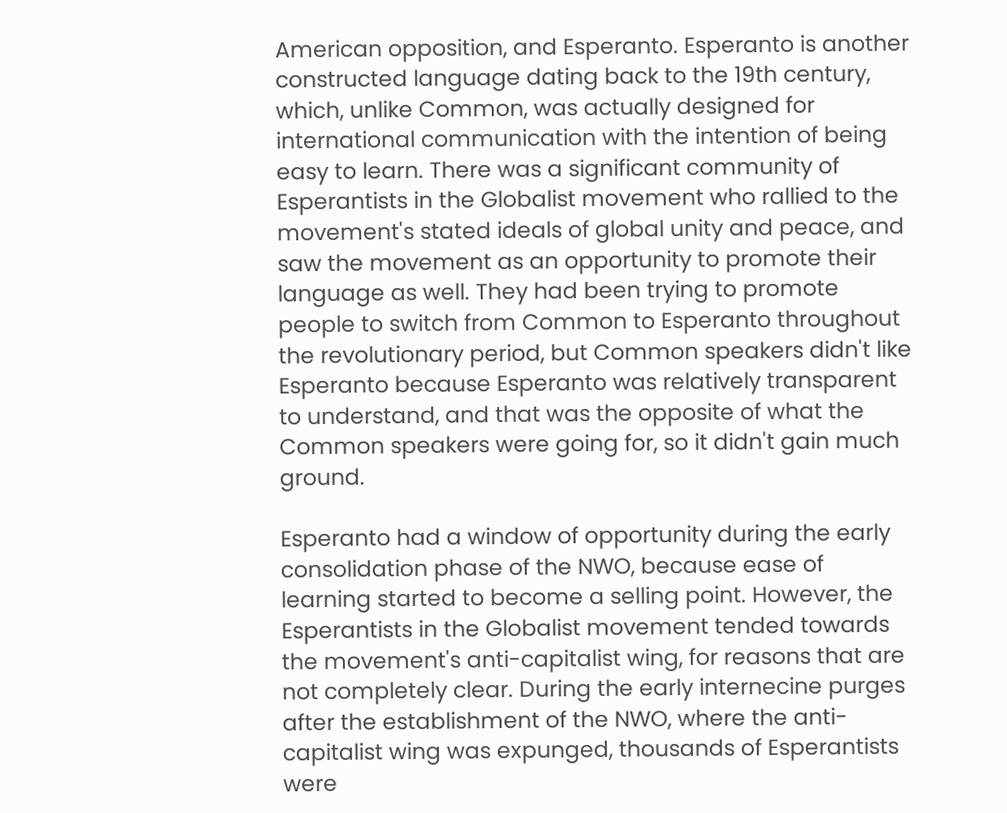American opposition, and Esperanto. Esperanto is another constructed language dating back to the 19th century, which, unlike Common, was actually designed for international communication with the intention of being easy to learn. There was a significant community of Esperantists in the Globalist movement who rallied to the movement's stated ideals of global unity and peace, and saw the movement as an opportunity to promote their language as well. They had been trying to promote people to switch from Common to Esperanto throughout the revolutionary period, but Common speakers didn't like Esperanto because Esperanto was relatively transparent to understand, and that was the opposite of what the Common speakers were going for, so it didn't gain much ground.

Esperanto had a window of opportunity during the early consolidation phase of the NWO, because ease of learning started to become a selling point. However, the Esperantists in the Globalist movement tended towards the movement's anti-capitalist wing, for reasons that are not completely clear. During the early internecine purges after the establishment of the NWO, where the anti-capitalist wing was expunged, thousands of Esperantists were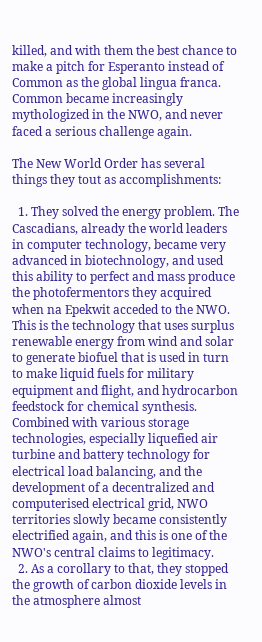killed, and with them the best chance to make a pitch for Esperanto instead of Common as the global lingua franca. Common became increasingly mythologized in the NWO, and never faced a serious challenge again.

The New World Order has several things they tout as accomplishments:

  1. They solved the energy problem. The Cascadians, already the world leaders in computer technology, became very advanced in biotechnology, and used this ability to perfect and mass produce the photofermentors they acquired when na Epekwit acceded to the NWO. This is the technology that uses surplus renewable energy from wind and solar to generate biofuel that is used in turn to make liquid fuels for military equipment and flight, and hydrocarbon feedstock for chemical synthesis. Combined with various storage technologies, especially liquefied air turbine and battery technology for electrical load balancing, and the development of a decentralized and computerised electrical grid, NWO territories slowly became consistently electrified again, and this is one of the NWO's central claims to legitimacy.
  2. As a corollary to that, they stopped the growth of carbon dioxide levels in the atmosphere almost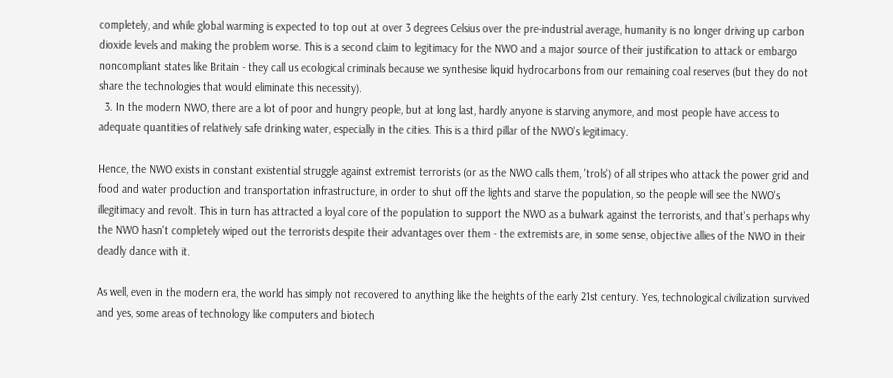completely, and while global warming is expected to top out at over 3 degrees Celsius over the pre-industrial average, humanity is no longer driving up carbon dioxide levels and making the problem worse. This is a second claim to legitimacy for the NWO and a major source of their justification to attack or embargo noncompliant states like Britain - they call us ecological criminals because we synthesise liquid hydrocarbons from our remaining coal reserves (but they do not share the technologies that would eliminate this necessity).
  3. In the modern NWO, there are a lot of poor and hungry people, but at long last, hardly anyone is starving anymore, and most people have access to adequate quantities of relatively safe drinking water, especially in the cities. This is a third pillar of the NWO's legitimacy.

Hence, the NWO exists in constant existential struggle against extremist terrorists (or as the NWO calls them, 'trols') of all stripes who attack the power grid and food and water production and transportation infrastructure, in order to shut off the lights and starve the population, so the people will see the NWO's illegitimacy and revolt. This in turn has attracted a loyal core of the population to support the NWO as a bulwark against the terrorists, and that's perhaps why the NWO hasn't completely wiped out the terrorists despite their advantages over them - the extremists are, in some sense, objective allies of the NWO in their deadly dance with it.

As well, even in the modern era, the world has simply not recovered to anything like the heights of the early 21st century. Yes, technological civilization survived and yes, some areas of technology like computers and biotech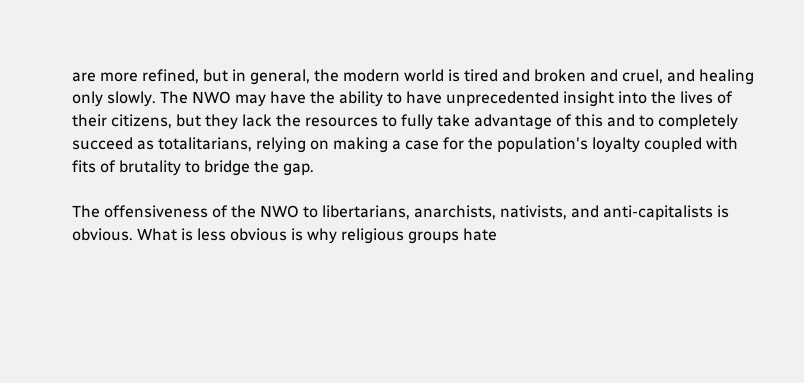are more refined, but in general, the modern world is tired and broken and cruel, and healing only slowly. The NWO may have the ability to have unprecedented insight into the lives of their citizens, but they lack the resources to fully take advantage of this and to completely succeed as totalitarians, relying on making a case for the population's loyalty coupled with fits of brutality to bridge the gap.

The offensiveness of the NWO to libertarians, anarchists, nativists, and anti-capitalists is obvious. What is less obvious is why religious groups hate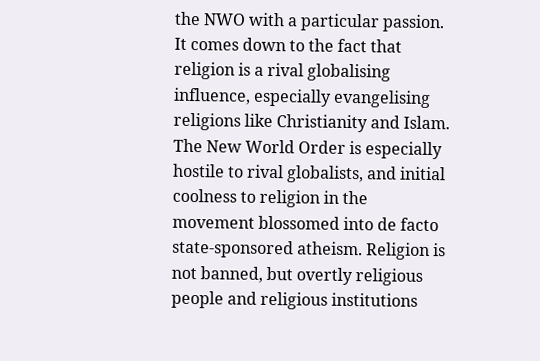the NWO with a particular passion. It comes down to the fact that religion is a rival globalising influence, especially evangelising religions like Christianity and Islam. The New World Order is especially hostile to rival globalists, and initial coolness to religion in the movement blossomed into de facto state-sponsored atheism. Religion is not banned, but overtly religious people and religious institutions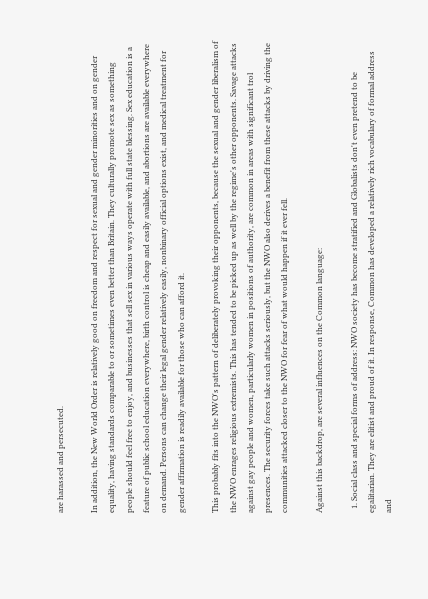are harassed and persecuted.

In addition, the New World Order is relatively good on freedom and respect for sexual and gender minorities and on gender equality, having standards comparable to or sometimes even better than Britain. They culturally promote sex as something people should feel free to enjoy, and businesses that sell sex in various ways operate with full state blessing. Sex education is a feature of public school education everywhere, birth control is cheap and easily available, and abortions are available everywhere on demand. Persons can change their legal gender relatively easily, nonbinary official options exist, and medical treatment for gender affirmation is readily available for those who can afford it.

This probably fits into the NWO's pattern of deliberately provoking their opponents, because the sexual and gender liberalism of the NWO enrages religious extremists. This has tended to be picked up as well by the regime's other opponents. Savage attacks against gay people and women, particularly women in positions of authority, are common in areas with significant trol presences. The security forces take such attacks seriously, but the NWO also derives a benefit from these attacks by driving the communities attacked closer to the NWO for fear of what would happen if it ever fell.

Against this backdrop, are several influences on the Common language:

  1. Social class and special forms of address: NWO society has become stratified and Globalists don't even pretend to be egalitarian. They are elitist and proud of it. In response, Common has developed a relatively rich vocabulary of formal address and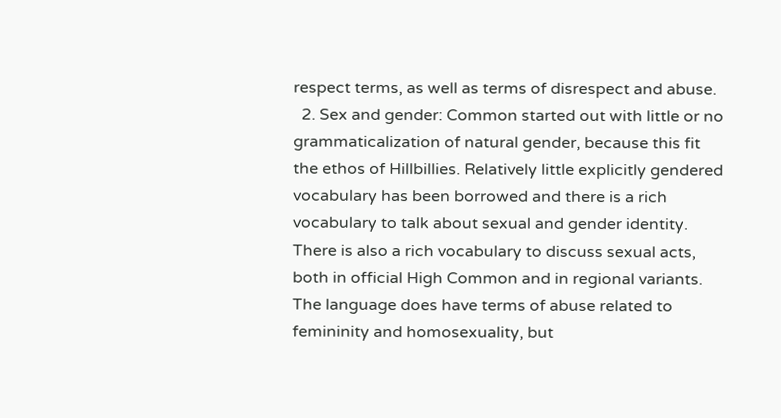respect terms, as well as terms of disrespect and abuse.
  2. Sex and gender: Common started out with little or no grammaticalization of natural gender, because this fit the ethos of Hillbillies. Relatively little explicitly gendered vocabulary has been borrowed and there is a rich vocabulary to talk about sexual and gender identity. There is also a rich vocabulary to discuss sexual acts, both in official High Common and in regional variants. The language does have terms of abuse related to femininity and homosexuality, but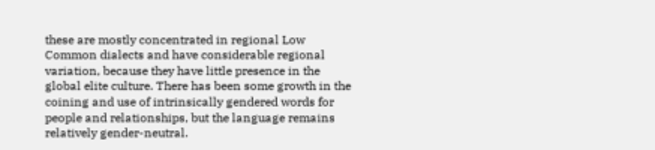these are mostly concentrated in regional Low Common dialects and have considerable regional variation, because they have little presence in the global elite culture. There has been some growth in the coining and use of intrinsically gendered words for people and relationships, but the language remains relatively gender-neutral.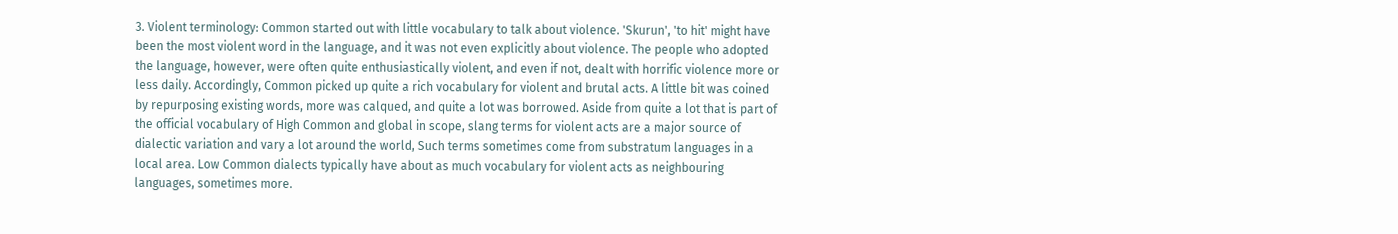3. Violent terminology: Common started out with little vocabulary to talk about violence. 'Skurun', 'to hit' might have been the most violent word in the language, and it was not even explicitly about violence. The people who adopted the language, however, were often quite enthusiastically violent, and even if not, dealt with horrific violence more or less daily. Accordingly, Common picked up quite a rich vocabulary for violent and brutal acts. A little bit was coined by repurposing existing words, more was calqued, and quite a lot was borrowed. Aside from quite a lot that is part of the official vocabulary of High Common and global in scope, slang terms for violent acts are a major source of dialectic variation and vary a lot around the world, Such terms sometimes come from substratum languages in a local area. Low Common dialects typically have about as much vocabulary for violent acts as neighbouring languages, sometimes more.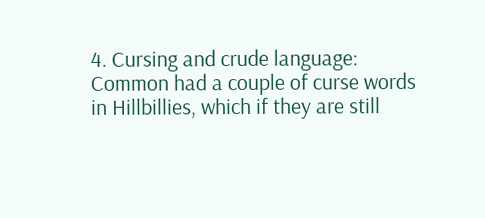4. Cursing and crude language: Common had a couple of curse words in Hillbillies, which if they are still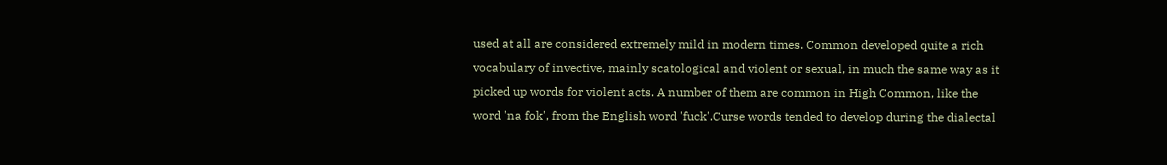used at all are considered extremely mild in modern times. Common developed quite a rich vocabulary of invective, mainly scatological and violent or sexual, in much the same way as it picked up words for violent acts. A number of them are common in High Common, like the word 'na fok', from the English word 'fuck'.Curse words tended to develop during the dialectal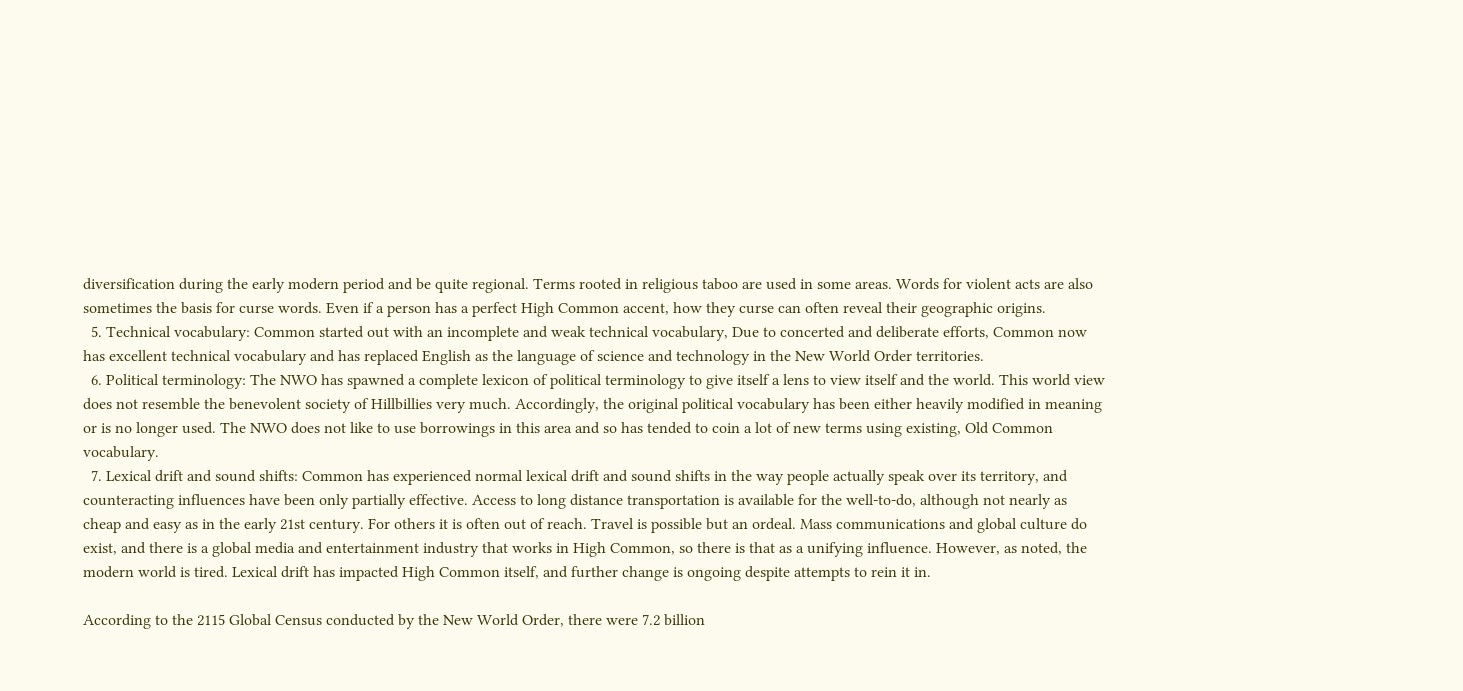diversification during the early modern period and be quite regional. Terms rooted in religious taboo are used in some areas. Words for violent acts are also sometimes the basis for curse words. Even if a person has a perfect High Common accent, how they curse can often reveal their geographic origins.
  5. Technical vocabulary: Common started out with an incomplete and weak technical vocabulary, Due to concerted and deliberate efforts, Common now has excellent technical vocabulary and has replaced English as the language of science and technology in the New World Order territories.
  6. Political terminology: The NWO has spawned a complete lexicon of political terminology to give itself a lens to view itself and the world. This world view does not resemble the benevolent society of Hillbillies very much. Accordingly, the original political vocabulary has been either heavily modified in meaning or is no longer used. The NWO does not like to use borrowings in this area and so has tended to coin a lot of new terms using existing, Old Common vocabulary.
  7. Lexical drift and sound shifts: Common has experienced normal lexical drift and sound shifts in the way people actually speak over its territory, and counteracting influences have been only partially effective. Access to long distance transportation is available for the well-to-do, although not nearly as cheap and easy as in the early 21st century. For others it is often out of reach. Travel is possible but an ordeal. Mass communications and global culture do exist, and there is a global media and entertainment industry that works in High Common, so there is that as a unifying influence. However, as noted, the modern world is tired. Lexical drift has impacted High Common itself, and further change is ongoing despite attempts to rein it in.

According to the 2115 Global Census conducted by the New World Order, there were 7.2 billion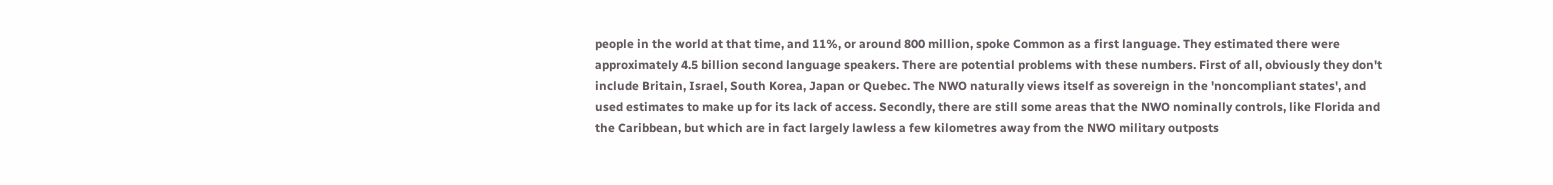people in the world at that time, and 11%, or around 800 million, spoke Common as a first language. They estimated there were approximately 4.5 billion second language speakers. There are potential problems with these numbers. First of all, obviously they don't include Britain, Israel, South Korea, Japan or Quebec. The NWO naturally views itself as sovereign in the 'noncompliant states', and used estimates to make up for its lack of access. Secondly, there are still some areas that the NWO nominally controls, like Florida and the Caribbean, but which are in fact largely lawless a few kilometres away from the NWO military outposts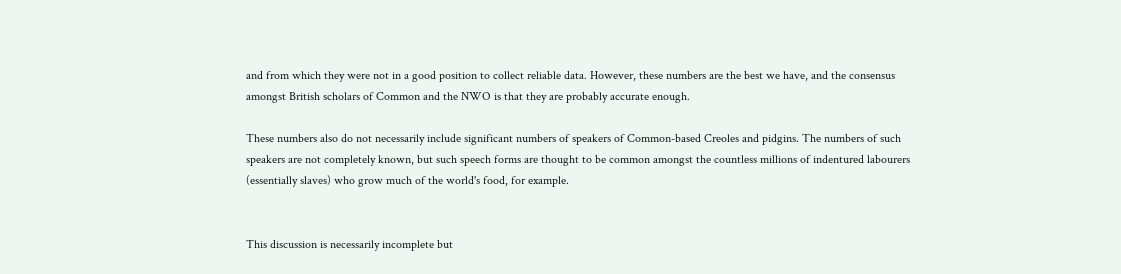and from which they were not in a good position to collect reliable data. However, these numbers are the best we have, and the consensus amongst British scholars of Common and the NWO is that they are probably accurate enough.

These numbers also do not necessarily include significant numbers of speakers of Common-based Creoles and pidgins. The numbers of such speakers are not completely known, but such speech forms are thought to be common amongst the countless millions of indentured labourers (essentially slaves) who grow much of the world's food, for example.


This discussion is necessarily incomplete but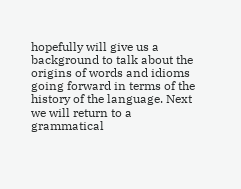hopefully will give us a background to talk about the origins of words and idioms going forward in terms of the history of the language. Next we will return to a grammatical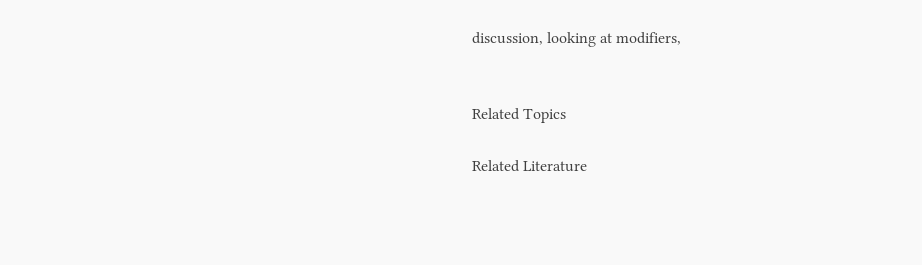discussion, looking at modifiers,


Related Topics

Related Literature